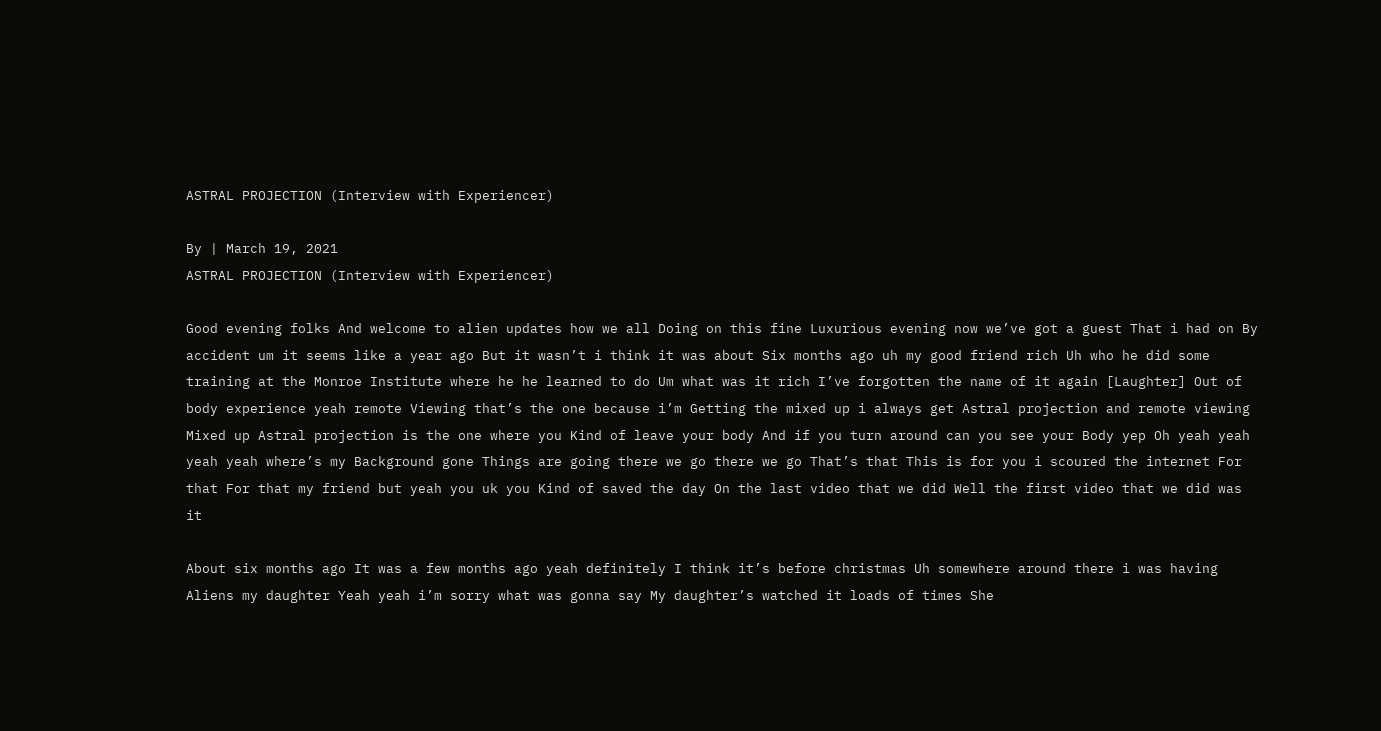ASTRAL PROJECTION (Interview with Experiencer)

By | March 19, 2021
ASTRAL PROJECTION (Interview with Experiencer)

Good evening folks And welcome to alien updates how we all Doing on this fine Luxurious evening now we’ve got a guest That i had on By accident um it seems like a year ago But it wasn’t i think it was about Six months ago uh my good friend rich Uh who he did some training at the Monroe Institute where he he learned to do Um what was it rich I’ve forgotten the name of it again [Laughter] Out of body experience yeah remote Viewing that’s the one because i’m Getting the mixed up i always get Astral projection and remote viewing Mixed up Astral projection is the one where you Kind of leave your body And if you turn around can you see your Body yep Oh yeah yeah yeah yeah where’s my Background gone Things are going there we go there we go That’s that This is for you i scoured the internet For that For that my friend but yeah you uk you Kind of saved the day On the last video that we did Well the first video that we did was it

About six months ago It was a few months ago yeah definitely I think it’s before christmas Uh somewhere around there i was having Aliens my daughter Yeah yeah i’m sorry what was gonna say My daughter’s watched it loads of times She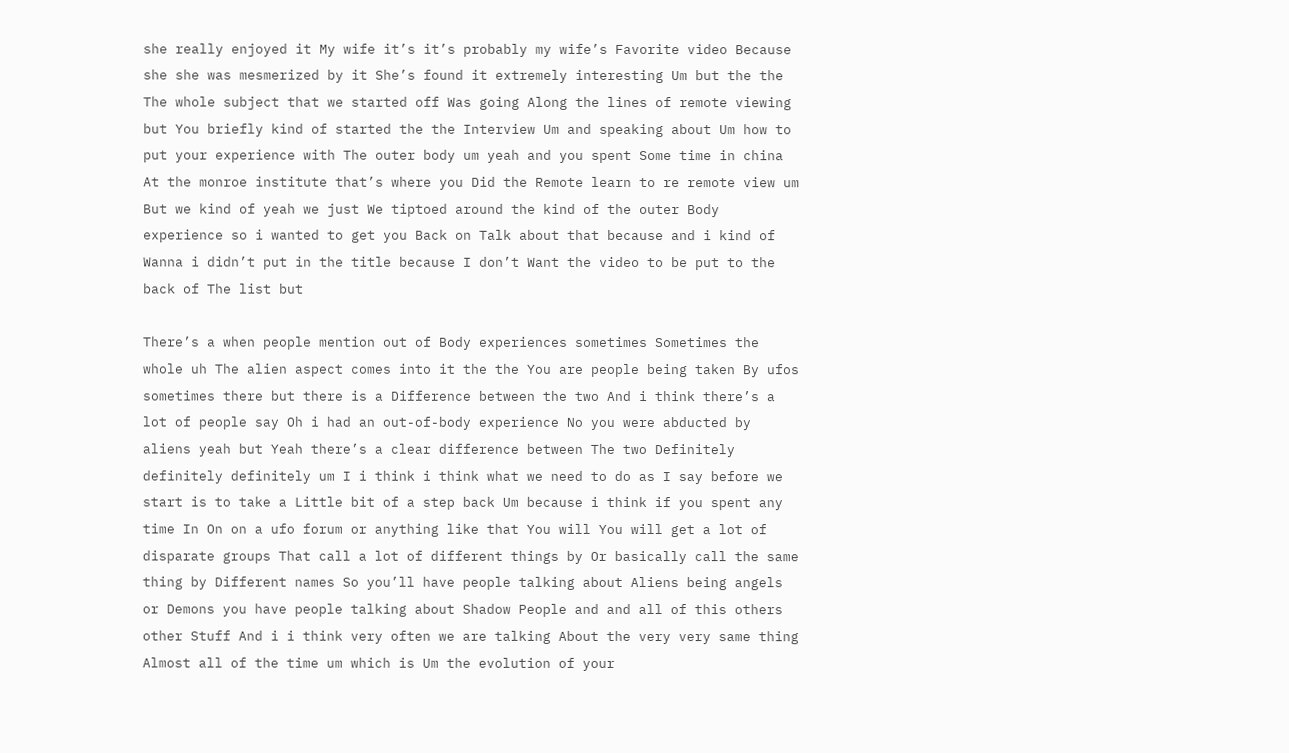she really enjoyed it My wife it’s it’s probably my wife’s Favorite video Because she she was mesmerized by it She’s found it extremely interesting Um but the the The whole subject that we started off Was going Along the lines of remote viewing but You briefly kind of started the the Interview Um and speaking about Um how to put your experience with The outer body um yeah and you spent Some time in china At the monroe institute that’s where you Did the Remote learn to re remote view um But we kind of yeah we just We tiptoed around the kind of the outer Body experience so i wanted to get you Back on Talk about that because and i kind of Wanna i didn’t put in the title because I don’t Want the video to be put to the back of The list but

There’s a when people mention out of Body experiences sometimes Sometimes the whole uh The alien aspect comes into it the the You are people being taken By ufos sometimes there but there is a Difference between the two And i think there’s a lot of people say Oh i had an out-of-body experience No you were abducted by aliens yeah but Yeah there’s a clear difference between The two Definitely definitely definitely um I i think i think what we need to do as I say before we start is to take a Little bit of a step back Um because i think if you spent any time In On on a ufo forum or anything like that You will You will get a lot of disparate groups That call a lot of different things by Or basically call the same thing by Different names So you’ll have people talking about Aliens being angels or Demons you have people talking about Shadow People and and all of this others other Stuff And i i think very often we are talking About the very very same thing Almost all of the time um which is Um the evolution of your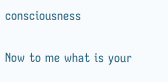consciousness

Now to me what is your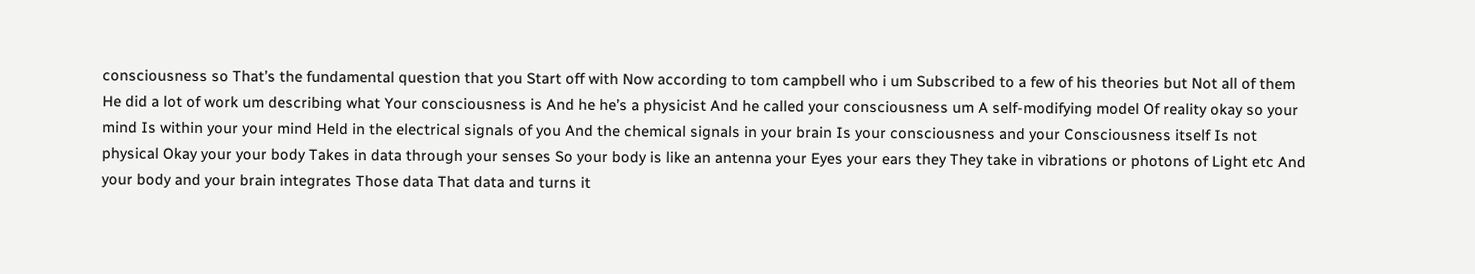consciousness so That’s the fundamental question that you Start off with Now according to tom campbell who i um Subscribed to a few of his theories but Not all of them He did a lot of work um describing what Your consciousness is And he he’s a physicist And he called your consciousness um A self-modifying model Of reality okay so your mind Is within your your mind Held in the electrical signals of you And the chemical signals in your brain Is your consciousness and your Consciousness itself Is not physical Okay your your body Takes in data through your senses So your body is like an antenna your Eyes your ears they They take in vibrations or photons of Light etc And your body and your brain integrates Those data That data and turns it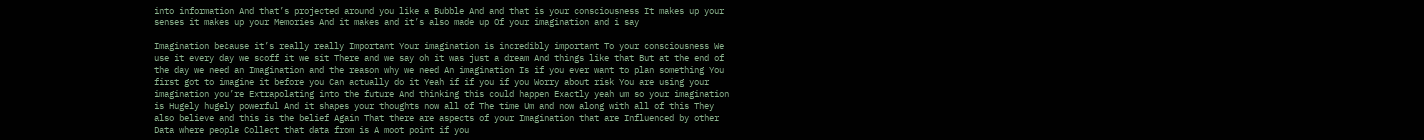into information And that’s projected around you like a Bubble And and that is your consciousness It makes up your senses it makes up your Memories And it makes and it’s also made up Of your imagination and i say

Imagination because it’s really really Important Your imagination is incredibly important To your consciousness We use it every day we scoff it we sit There and we say oh it was just a dream And things like that But at the end of the day we need an Imagination and the reason why we need An imagination Is if you ever want to plan something You first got to imagine it before you Can actually do it Yeah if if you if you Worry about risk You are using your imagination you’re Extrapolating into the future And thinking this could happen Exactly yeah um so your imagination is Hugely hugely powerful And it shapes your thoughts now all of The time Um and now along with all of this They also believe and this is the belief Again That there are aspects of your Imagination that are Influenced by other Data where people Collect that data from is A moot point if you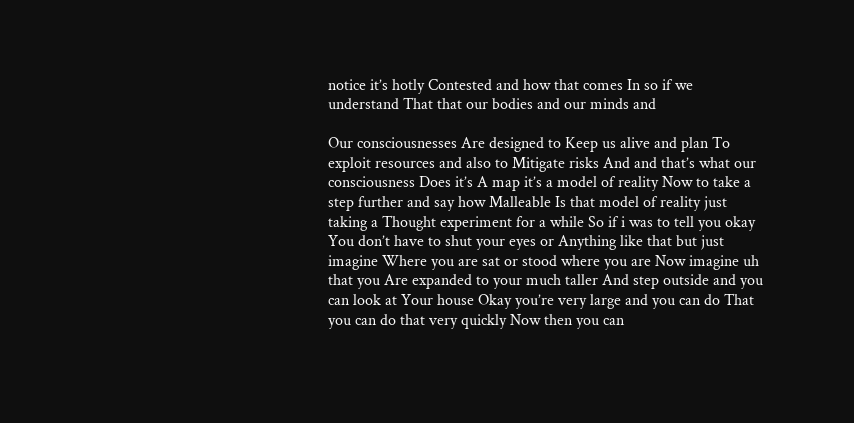notice it’s hotly Contested and how that comes In so if we understand That that our bodies and our minds and

Our consciousnesses Are designed to Keep us alive and plan To exploit resources and also to Mitigate risks And and that’s what our consciousness Does it’s A map it’s a model of reality Now to take a step further and say how Malleable Is that model of reality just taking a Thought experiment for a while So if i was to tell you okay You don’t have to shut your eyes or Anything like that but just imagine Where you are sat or stood where you are Now imagine uh that you Are expanded to your much taller And step outside and you can look at Your house Okay you’re very large and you can do That you can do that very quickly Now then you can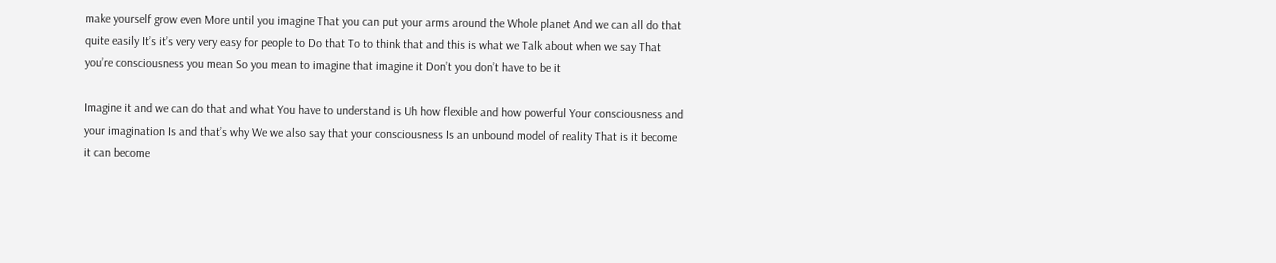make yourself grow even More until you imagine That you can put your arms around the Whole planet And we can all do that quite easily It’s it’s very very easy for people to Do that To to think that and this is what we Talk about when we say That you’re consciousness you mean So you mean to imagine that imagine it Don’t you don’t have to be it

Imagine it and we can do that and what You have to understand is Uh how flexible and how powerful Your consciousness and your imagination Is and that’s why We we also say that your consciousness Is an unbound model of reality That is it become it can become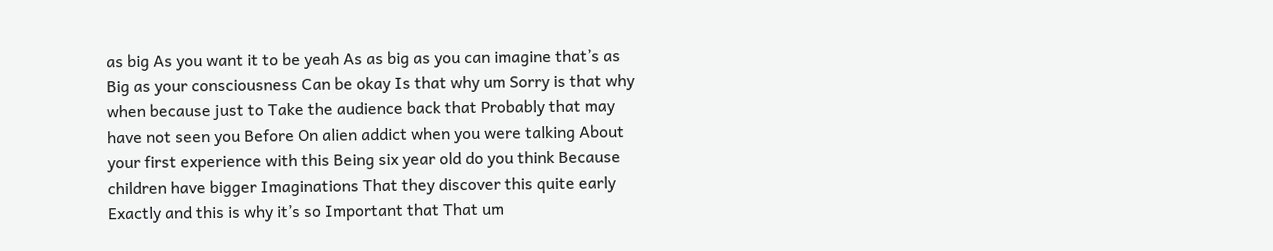as big As you want it to be yeah As as big as you can imagine that’s as Big as your consciousness Can be okay Is that why um Sorry is that why when because just to Take the audience back that Probably that may have not seen you Before On alien addict when you were talking About your first experience with this Being six year old do you think Because children have bigger Imaginations That they discover this quite early Exactly and this is why it’s so Important that That um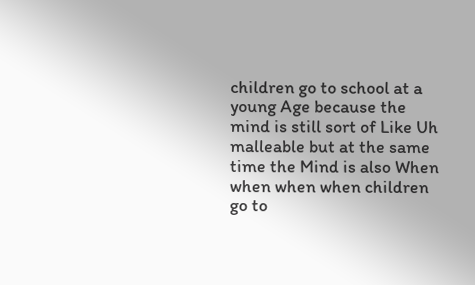children go to school at a young Age because the mind is still sort of Like Uh malleable but at the same time the Mind is also When when when when children go to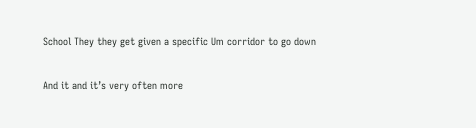School They they get given a specific Um corridor to go down

And it and it’s very often more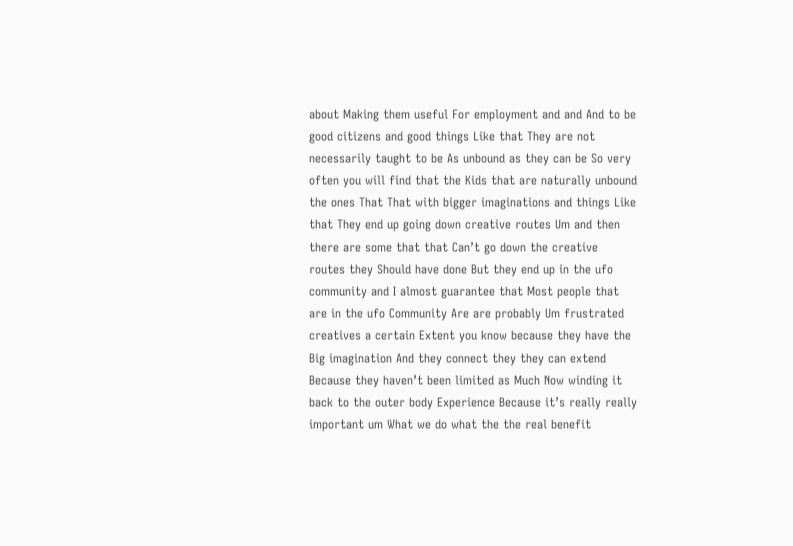about Making them useful For employment and and And to be good citizens and good things Like that They are not necessarily taught to be As unbound as they can be So very often you will find that the Kids that are naturally unbound the ones That That with bigger imaginations and things Like that They end up going down creative routes Um and then there are some that that Can’t go down the creative routes they Should have done But they end up in the ufo community and I almost guarantee that Most people that are in the ufo Community Are are probably Um frustrated creatives a certain Extent you know because they have the Big imagination And they connect they they can extend Because they haven’t been limited as Much Now winding it back to the outer body Experience Because it’s really really important um What we do what the the real benefit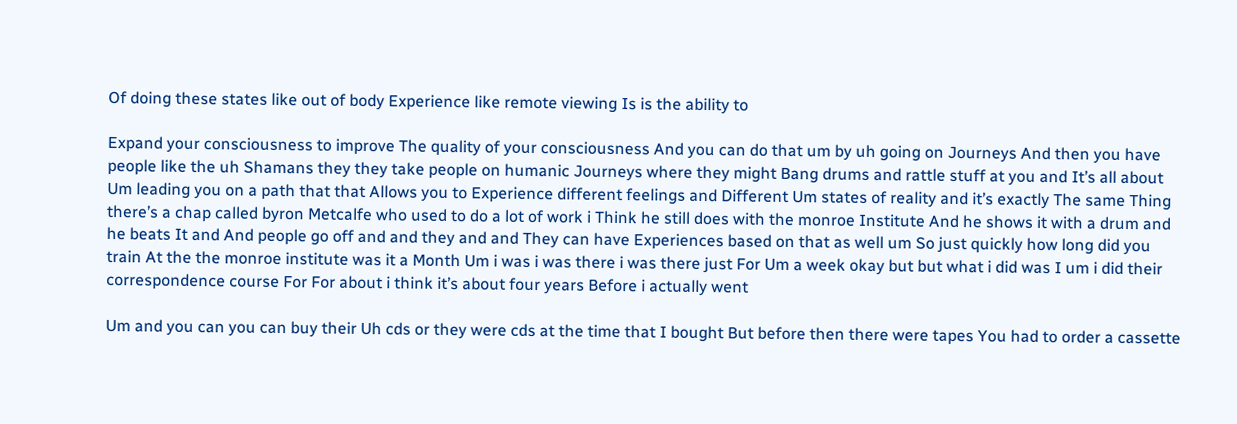Of doing these states like out of body Experience like remote viewing Is is the ability to

Expand your consciousness to improve The quality of your consciousness And you can do that um by uh going on Journeys And then you have people like the uh Shamans they they take people on humanic Journeys where they might Bang drums and rattle stuff at you and It’s all about Um leading you on a path that that Allows you to Experience different feelings and Different Um states of reality and it’s exactly The same Thing there’s a chap called byron Metcalfe who used to do a lot of work i Think he still does with the monroe Institute And he shows it with a drum and he beats It and And people go off and and they and and They can have Experiences based on that as well um So just quickly how long did you train At the the monroe institute was it a Month Um i was i was there i was there just For Um a week okay but but what i did was I um i did their correspondence course For For about i think it’s about four years Before i actually went

Um and you can you can buy their Uh cds or they were cds at the time that I bought But before then there were tapes You had to order a cassette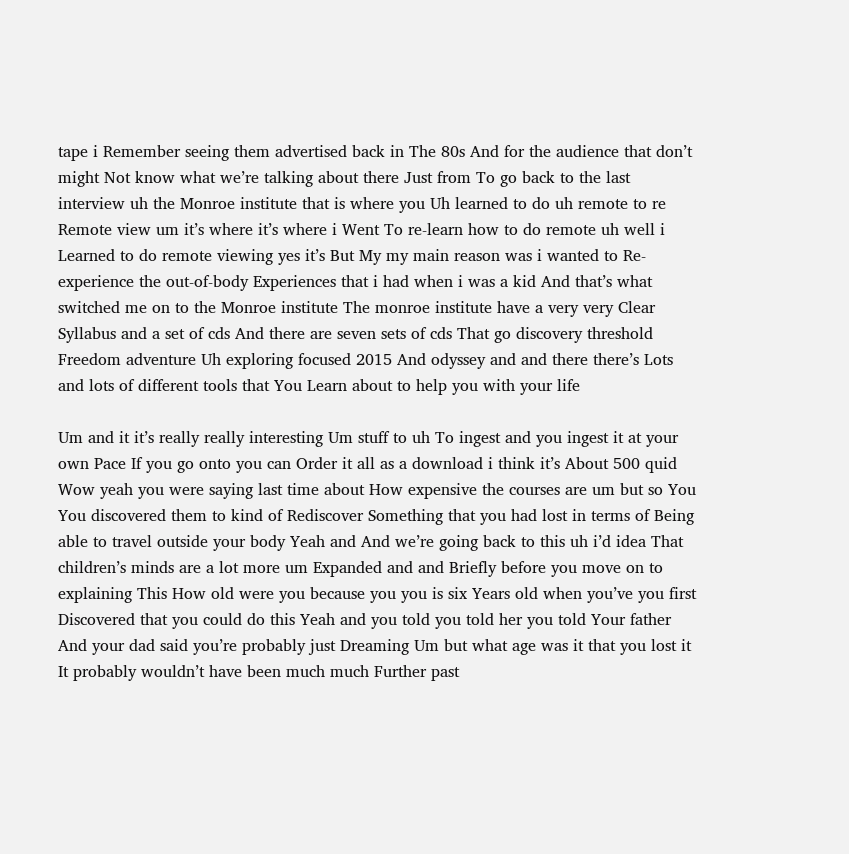tape i Remember seeing them advertised back in The 80s And for the audience that don’t might Not know what we’re talking about there Just from To go back to the last interview uh the Monroe institute that is where you Uh learned to do uh remote to re Remote view um it’s where it’s where i Went To re-learn how to do remote uh well i Learned to do remote viewing yes it’s But My my main reason was i wanted to Re-experience the out-of-body Experiences that i had when i was a kid And that’s what switched me on to the Monroe institute The monroe institute have a very very Clear Syllabus and a set of cds And there are seven sets of cds That go discovery threshold Freedom adventure Uh exploring focused 2015 And odyssey and and there there’s Lots and lots of different tools that You Learn about to help you with your life

Um and it it’s really really interesting Um stuff to uh To ingest and you ingest it at your own Pace If you go onto you can Order it all as a download i think it’s About 500 quid Wow yeah you were saying last time about How expensive the courses are um but so You You discovered them to kind of Rediscover Something that you had lost in terms of Being able to travel outside your body Yeah and And we’re going back to this uh i’d idea That children’s minds are a lot more um Expanded and and Briefly before you move on to explaining This How old were you because you you is six Years old when you’ve you first Discovered that you could do this Yeah and you told you told her you told Your father And your dad said you’re probably just Dreaming Um but what age was it that you lost it It probably wouldn’t have been much much Further past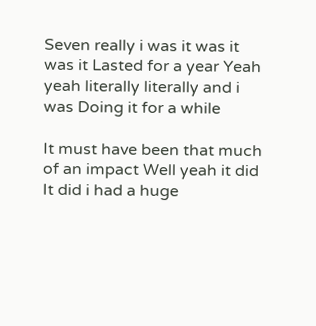Seven really i was it was it was it Lasted for a year Yeah yeah literally literally and i was Doing it for a while

It must have been that much of an impact Well yeah it did It did i had a huge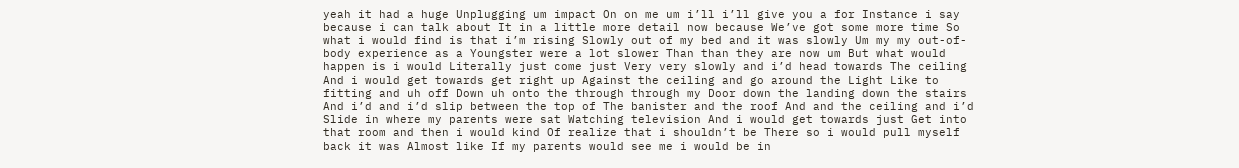yeah it had a huge Unplugging um impact On on me um i’ll i’ll give you a for Instance i say because i can talk about It in a little more detail now because We’ve got some more time So what i would find is that i’m rising Slowly out of my bed and it was slowly Um my my out-of-body experience as a Youngster were a lot slower Than than they are now um But what would happen is i would Literally just come just Very very slowly and i’d head towards The ceiling And i would get towards get right up Against the ceiling and go around the Light Like to fitting and uh off Down uh onto the through through my Door down the landing down the stairs And i’d and i’d slip between the top of The banister and the roof And and the ceiling and i’d Slide in where my parents were sat Watching television And i would get towards just Get into that room and then i would kind Of realize that i shouldn’t be There so i would pull myself back it was Almost like If my parents would see me i would be in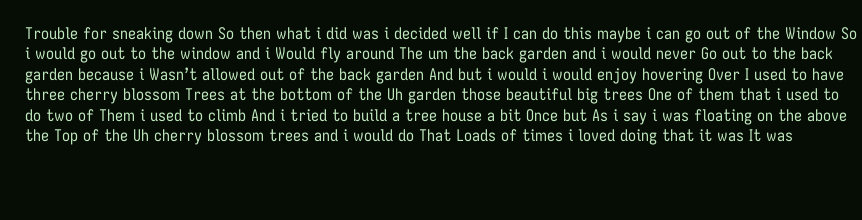Trouble for sneaking down So then what i did was i decided well if I can do this maybe i can go out of the Window So i would go out to the window and i Would fly around The um the back garden and i would never Go out to the back garden because i Wasn’t allowed out of the back garden And but i would i would enjoy hovering Over I used to have three cherry blossom Trees at the bottom of the Uh garden those beautiful big trees One of them that i used to do two of Them i used to climb And i tried to build a tree house a bit Once but As i say i was floating on the above the Top of the Uh cherry blossom trees and i would do That Loads of times i loved doing that it was It was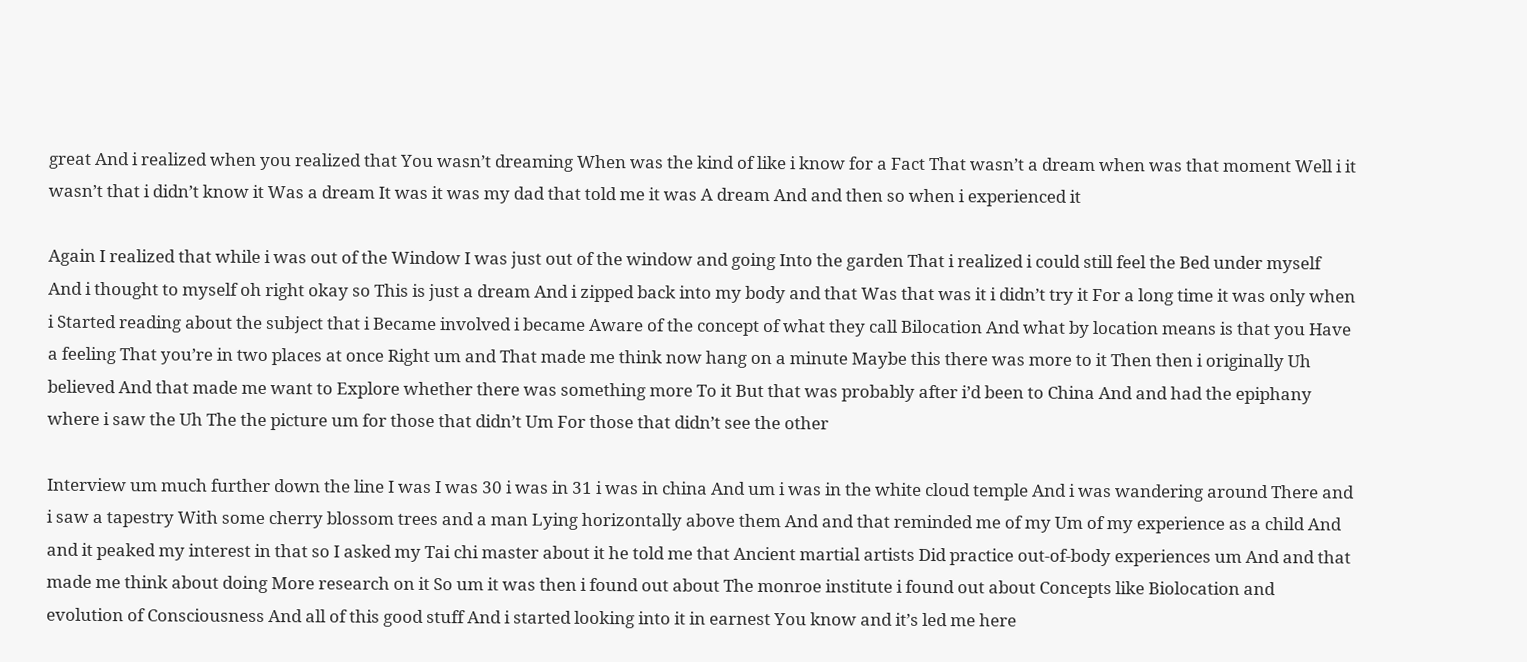great And i realized when you realized that You wasn’t dreaming When was the kind of like i know for a Fact That wasn’t a dream when was that moment Well i it wasn’t that i didn’t know it Was a dream It was it was my dad that told me it was A dream And and then so when i experienced it

Again I realized that while i was out of the Window I was just out of the window and going Into the garden That i realized i could still feel the Bed under myself And i thought to myself oh right okay so This is just a dream And i zipped back into my body and that Was that was it i didn’t try it For a long time it was only when i Started reading about the subject that i Became involved i became Aware of the concept of what they call Bilocation And what by location means is that you Have a feeling That you’re in two places at once Right um and That made me think now hang on a minute Maybe this there was more to it Then then i originally Uh believed And that made me want to Explore whether there was something more To it But that was probably after i’d been to China And and had the epiphany where i saw the Uh The the picture um for those that didn’t Um For those that didn’t see the other

Interview um much further down the line I was I was 30 i was in 31 i was in china And um i was in the white cloud temple And i was wandering around There and i saw a tapestry With some cherry blossom trees and a man Lying horizontally above them And and that reminded me of my Um of my experience as a child And and it peaked my interest in that so I asked my Tai chi master about it he told me that Ancient martial artists Did practice out-of-body experiences um And and that made me think about doing More research on it So um it was then i found out about The monroe institute i found out about Concepts like Biolocation and evolution of Consciousness And all of this good stuff And i started looking into it in earnest You know and it’s led me here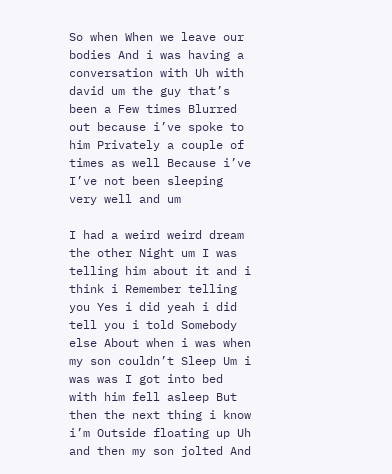So when When we leave our bodies And i was having a conversation with Uh with david um the guy that’s been a Few times Blurred out because i’ve spoke to him Privately a couple of times as well Because i’ve I’ve not been sleeping very well and um

I had a weird weird dream the other Night um I was telling him about it and i think i Remember telling you Yes i did yeah i did tell you i told Somebody else About when i was when my son couldn’t Sleep Um i was was I got into bed with him fell asleep But then the next thing i know i’m Outside floating up Uh and then my son jolted And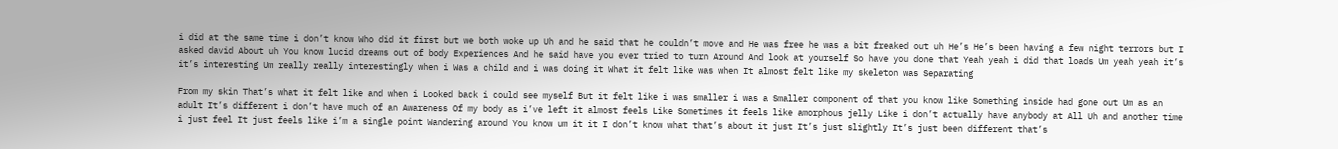i did at the same time i don’t know Who did it first but we both woke up Uh and he said that he couldn’t move and He was free he was a bit freaked out uh He’s He’s been having a few night terrors but I asked david About uh You know lucid dreams out of body Experiences And he said have you ever tried to turn Around And look at yourself So have you done that Yeah yeah i did that loads Um yeah yeah it’s it’s interesting Um really really interestingly when i Was a child and i was doing it What it felt like was when It almost felt like my skeleton was Separating

From my skin That’s what it felt like and when i Looked back i could see myself But it felt like i was smaller i was a Smaller component of that you know like Something inside had gone out Um as an adult It’s different i don’t have much of an Awareness Of my body as i’ve left it almost feels Like Sometimes it feels like amorphous jelly Like i don’t actually have anybody at All Uh and another time i just feel It just feels like i’m a single point Wandering around You know um it it I don’t know what that’s about it just It’s just slightly It’s just been different that’s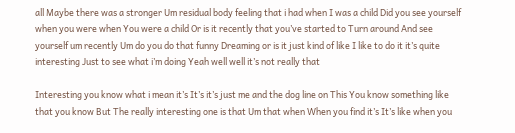all Maybe there was a stronger Um residual body feeling that i had when I was a child Did you see yourself when you were when You were a child Or is it recently that you’ve started to Turn around And see yourself um recently Um do you do that funny Dreaming or is it just kind of like I like to do it it’s quite interesting Just to see what i’m doing Yeah well well it’s not really that

Interesting you know what i mean it’s It’s it’s just me and the dog line on This You know something like that you know But The really interesting one is that Um that when When you find it’s It’s like when you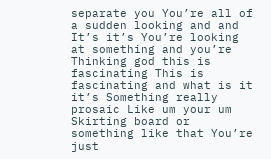separate you You’re all of a sudden looking and and It’s it’s You’re looking at something and you’re Thinking god this is fascinating This is fascinating and what is it it’s Something really prosaic Like um your um Skirting board or something like that You’re just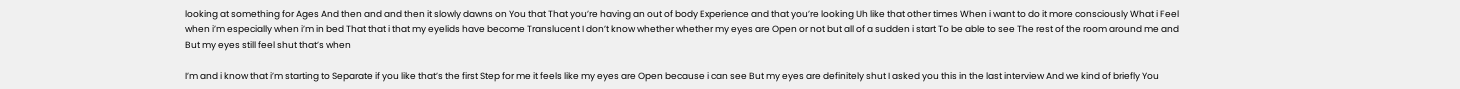looking at something for Ages And then and and then it slowly dawns on You that That you’re having an out of body Experience and that you’re looking Uh like that other times When i want to do it more consciously What i Feel when i’m especially when i’m in bed That that i that my eyelids have become Translucent I don’t know whether whether my eyes are Open or not but all of a sudden i start To be able to see The rest of the room around me and But my eyes still feel shut that’s when

I’m and i know that i’m starting to Separate if you like that’s the first Step for me it feels like my eyes are Open because i can see But my eyes are definitely shut I asked you this in the last interview And we kind of briefly You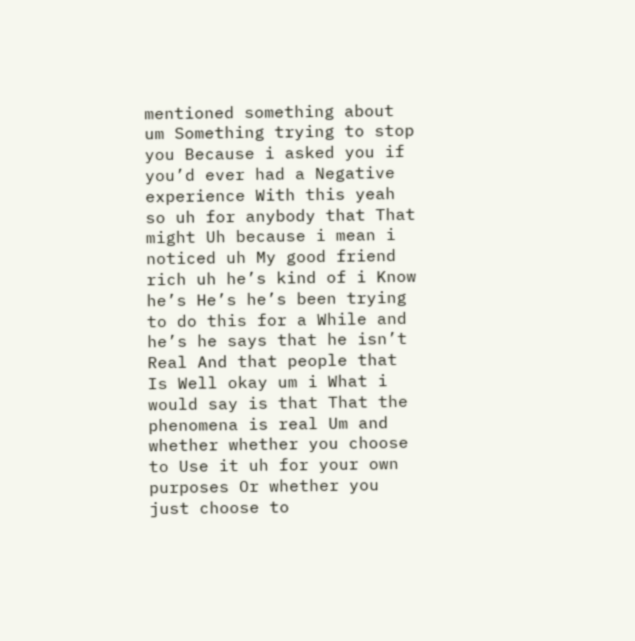mentioned something about um Something trying to stop you Because i asked you if you’d ever had a Negative experience With this yeah so uh for anybody that That might Uh because i mean i noticed uh My good friend rich uh he’s kind of i Know he’s He’s he’s been trying to do this for a While and he’s he says that he isn’t Real And that people that Is Well okay um i What i would say is that That the phenomena is real Um and whether whether you choose to Use it uh for your own purposes Or whether you just choose to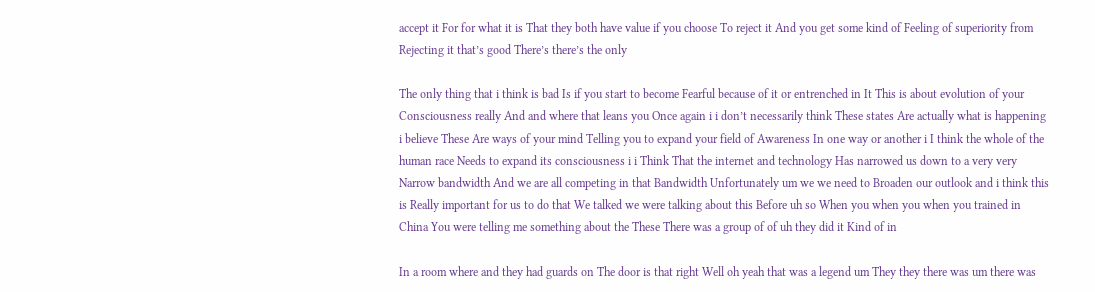accept it For for what it is That they both have value if you choose To reject it And you get some kind of Feeling of superiority from Rejecting it that’s good There’s there’s the only

The only thing that i think is bad Is if you start to become Fearful because of it or entrenched in It This is about evolution of your Consciousness really And and where that leans you Once again i i don’t necessarily think These states Are actually what is happening i believe These Are ways of your mind Telling you to expand your field of Awareness In one way or another i I think the whole of the human race Needs to expand its consciousness i i Think That the internet and technology Has narrowed us down to a very very Narrow bandwidth And we are all competing in that Bandwidth Unfortunately um we we need to Broaden our outlook and i think this is Really important for us to do that We talked we were talking about this Before uh so When you when you when you trained in China You were telling me something about the These There was a group of of uh they did it Kind of in

In a room where and they had guards on The door is that right Well oh yeah that was a legend um They they there was um there was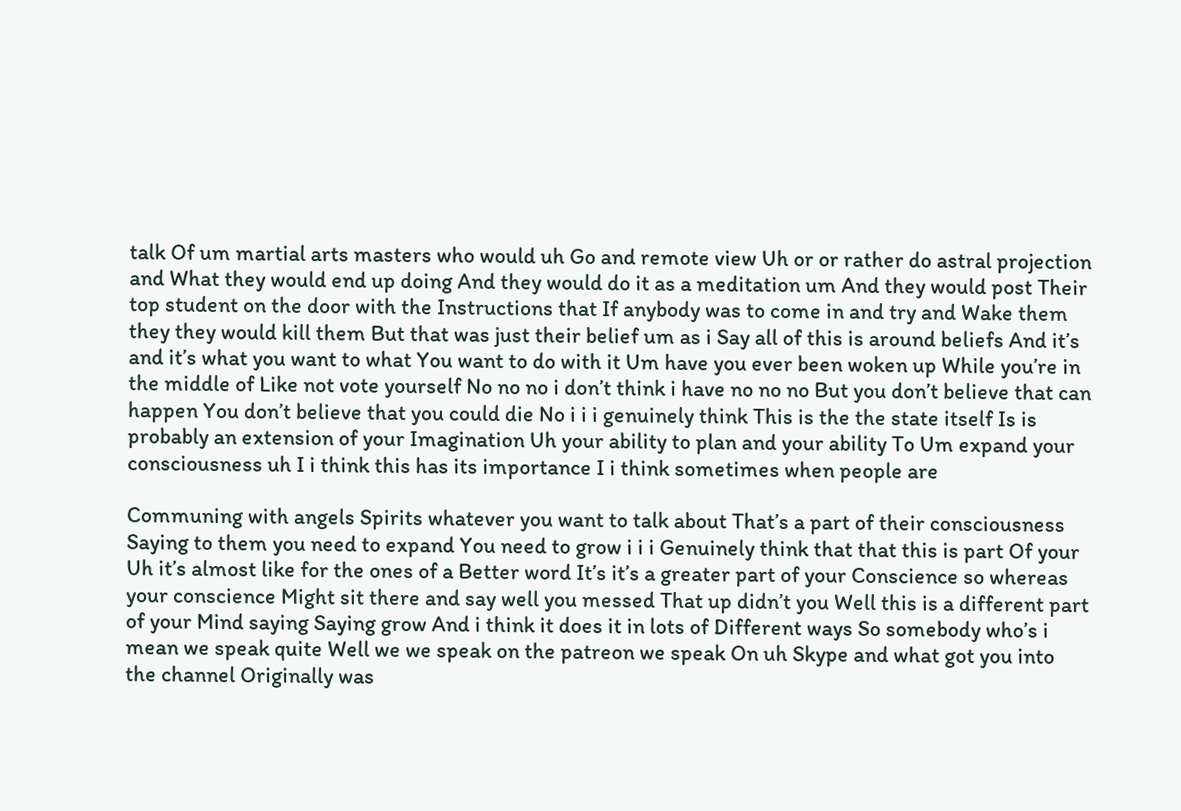talk Of um martial arts masters who would uh Go and remote view Uh or or rather do astral projection and What they would end up doing And they would do it as a meditation um And they would post Their top student on the door with the Instructions that If anybody was to come in and try and Wake them they they would kill them But that was just their belief um as i Say all of this is around beliefs And it’s and it’s what you want to what You want to do with it Um have you ever been woken up While you’re in the middle of Like not vote yourself No no no i don’t think i have no no no But you don’t believe that can happen You don’t believe that you could die No i i i genuinely think This is the the state itself Is is probably an extension of your Imagination Uh your ability to plan and your ability To Um expand your consciousness uh I i think this has its importance I i think sometimes when people are

Communing with angels Spirits whatever you want to talk about That’s a part of their consciousness Saying to them you need to expand You need to grow i i i Genuinely think that that this is part Of your Uh it’s almost like for the ones of a Better word It’s it’s a greater part of your Conscience so whereas your conscience Might sit there and say well you messed That up didn’t you Well this is a different part of your Mind saying Saying grow And i think it does it in lots of Different ways So somebody who’s i mean we speak quite Well we we speak on the patreon we speak On uh Skype and what got you into the channel Originally was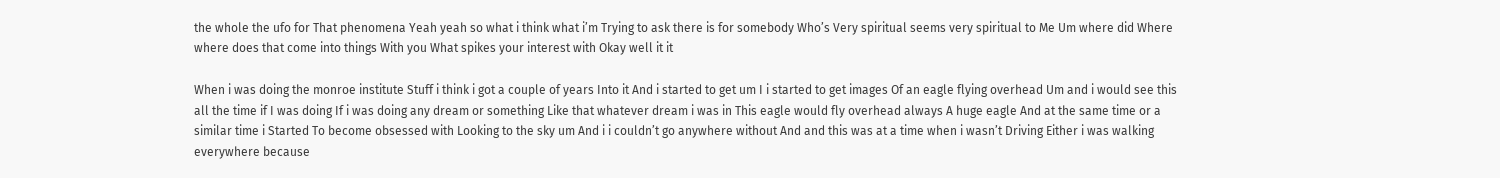the whole the ufo for That phenomena Yeah yeah so what i think what i’m Trying to ask there is for somebody Who’s Very spiritual seems very spiritual to Me Um where did Where where does that come into things With you What spikes your interest with Okay well it it

When i was doing the monroe institute Stuff i think i got a couple of years Into it And i started to get um I i started to get images Of an eagle flying overhead Um and i would see this all the time if I was doing If i was doing any dream or something Like that whatever dream i was in This eagle would fly overhead always A huge eagle And at the same time or a similar time i Started To become obsessed with Looking to the sky um And i i couldn’t go anywhere without And and this was at a time when i wasn’t Driving Either i was walking everywhere because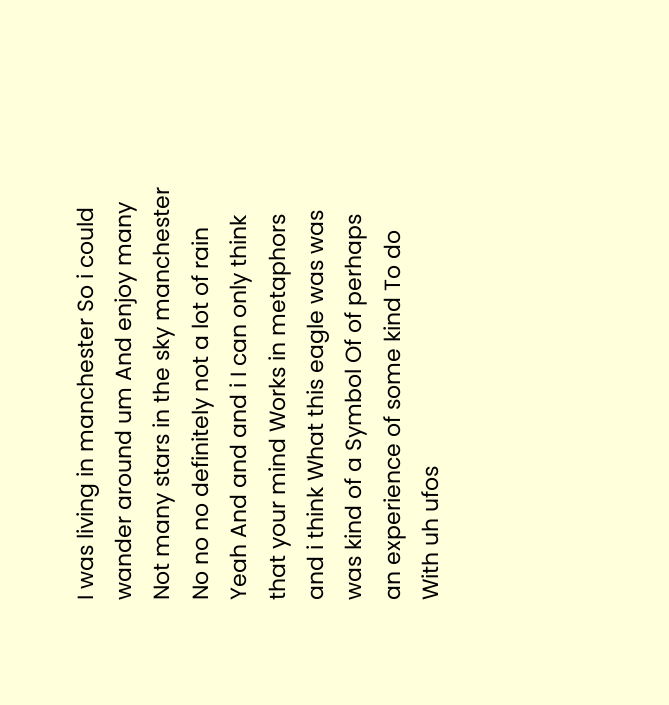I was living in manchester So i could wander around um And enjoy many Not many stars in the sky manchester No no no definitely not a lot of rain Yeah And and and i I can only think that your mind Works in metaphors and i think What this eagle was was was kind of a Symbol Of of perhaps an experience of some kind To do With uh ufos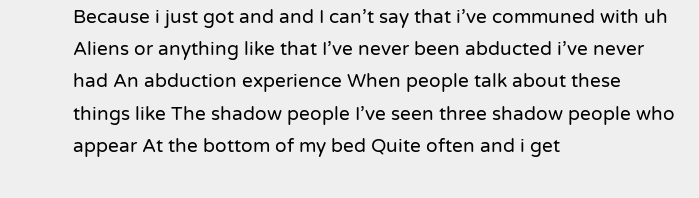Because i just got and and I can’t say that i’ve communed with uh Aliens or anything like that I’ve never been abducted i’ve never had An abduction experience When people talk about these things like The shadow people I’ve seen three shadow people who appear At the bottom of my bed Quite often and i get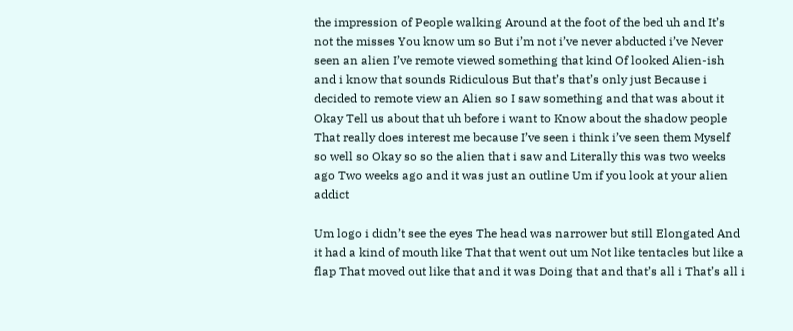the impression of People walking Around at the foot of the bed uh and It’s not the misses You know um so But i’m not i’ve never abducted i’ve Never seen an alien I’ve remote viewed something that kind Of looked Alien-ish and i know that sounds Ridiculous But that’s that’s only just Because i decided to remote view an Alien so I saw something and that was about it Okay Tell us about that uh before i want to Know about the shadow people That really does interest me because I’ve seen i think i’ve seen them Myself so well so Okay so so the alien that i saw and Literally this was two weeks ago Two weeks ago and it was just an outline Um if you look at your alien addict

Um logo i didn’t see the eyes The head was narrower but still Elongated And it had a kind of mouth like That that went out um Not like tentacles but like a flap That moved out like that and it was Doing that and that’s all i That’s all i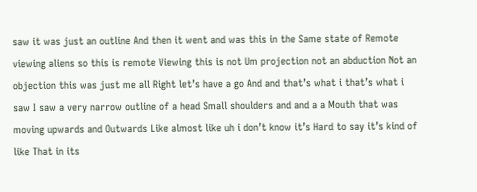saw it was just an outline And then it went and was this in the Same state of Remote viewing aliens so this is remote Viewing this is not Um projection not an abduction Not an objection this was just me all Right let’s have a go And and that’s what i that’s what i saw I saw a very narrow outline of a head Small shoulders and and a a Mouth that was moving upwards and Outwards Like almost like uh i don’t know it’s Hard to say it’s kind of like That in its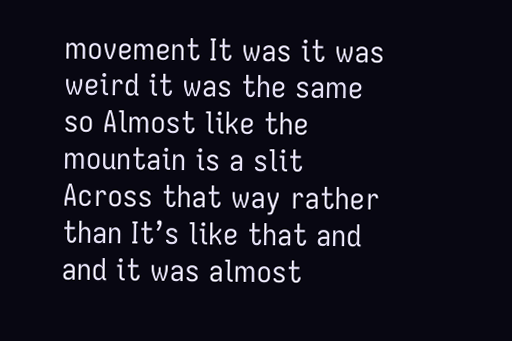movement It was it was weird it was the same so Almost like the mountain is a slit Across that way rather than It’s like that and and it was almost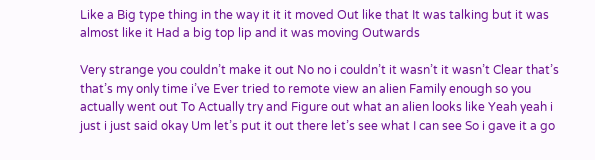Like a Big type thing in the way it it it moved Out like that It was talking but it was almost like it Had a big top lip and it was moving Outwards

Very strange you couldn’t make it out No no i couldn’t it wasn’t it wasn’t Clear that’s that’s my only time i’ve Ever tried to remote view an alien Family enough so you actually went out To Actually try and Figure out what an alien looks like Yeah yeah i just i just said okay Um let’s put it out there let’s see what I can see So i gave it a go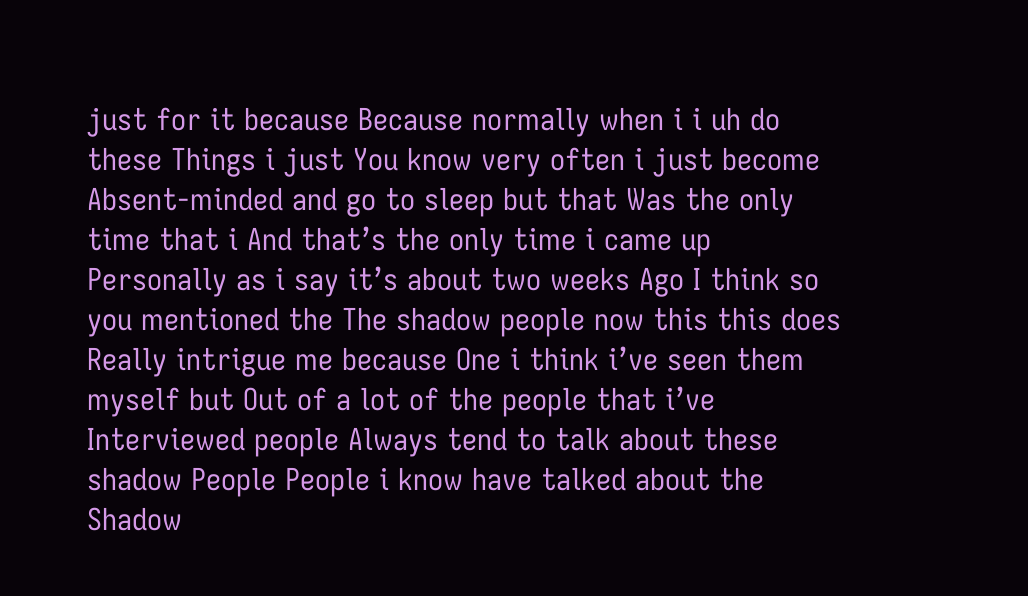just for it because Because normally when i i uh do these Things i just You know very often i just become Absent-minded and go to sleep but that Was the only time that i And that’s the only time i came up Personally as i say it’s about two weeks Ago I think so you mentioned the The shadow people now this this does Really intrigue me because One i think i’ve seen them myself but Out of a lot of the people that i’ve Interviewed people Always tend to talk about these shadow People People i know have talked about the Shadow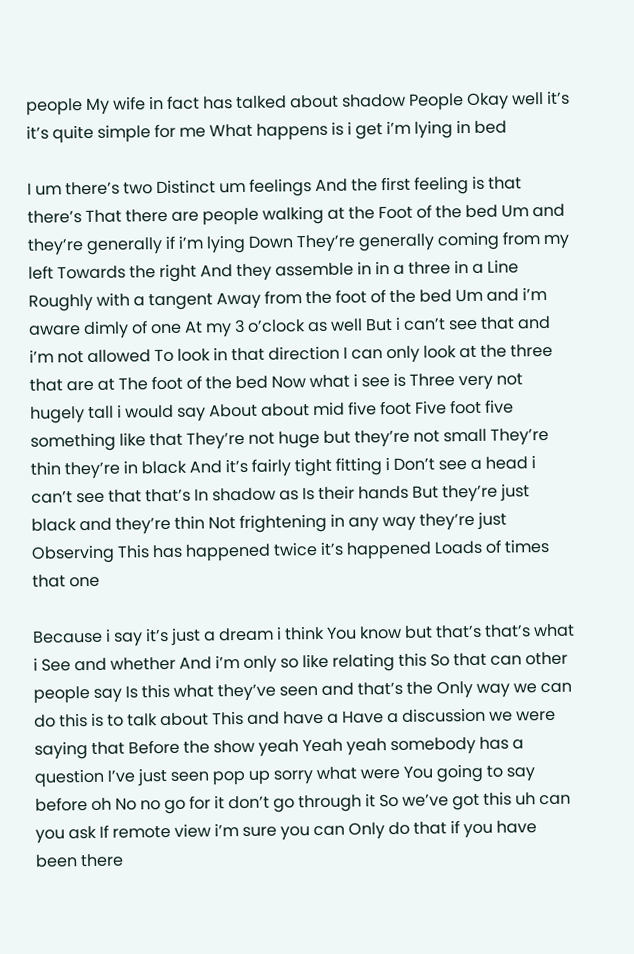people My wife in fact has talked about shadow People Okay well it’s it’s quite simple for me What happens is i get i’m lying in bed

I um there’s two Distinct um feelings And the first feeling is that there’s That there are people walking at the Foot of the bed Um and they’re generally if i’m lying Down They’re generally coming from my left Towards the right And they assemble in in a three in a Line Roughly with a tangent Away from the foot of the bed Um and i’m aware dimly of one At my 3 o’clock as well But i can’t see that and i’m not allowed To look in that direction I can only look at the three that are at The foot of the bed Now what i see is Three very not hugely tall i would say About about mid five foot Five foot five something like that They’re not huge but they’re not small They’re thin they’re in black And it’s fairly tight fitting i Don’t see a head i can’t see that that’s In shadow as Is their hands But they’re just black and they’re thin Not frightening in any way they’re just Observing This has happened twice it’s happened Loads of times that one

Because i say it’s just a dream i think You know but that’s that’s what i See and whether And i’m only so like relating this So that can other people say Is this what they’ve seen and that’s the Only way we can do this is to talk about This and have a Have a discussion we were saying that Before the show yeah Yeah yeah somebody has a question I’ve just seen pop up sorry what were You going to say before oh No no go for it don’t go through it So we’ve got this uh can you ask If remote view i’m sure you can Only do that if you have been there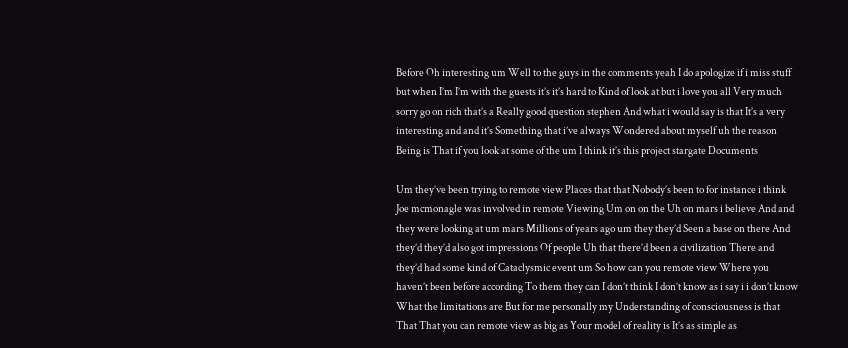Before Oh interesting um Well to the guys in the comments yeah I do apologize if i miss stuff but when I’m I’m with the guests it’s it’s hard to Kind of look at but i love you all Very much sorry go on rich that’s a Really good question stephen And what i would say is that It’s a very interesting and and it’s Something that i’ve always Wondered about myself uh the reason Being is That if you look at some of the um I think it’s this project stargate Documents

Um they’ve been trying to remote view Places that that Nobody’s been to for instance i think Joe mcmonagle was involved in remote Viewing Um on on the Uh on mars i believe And and they were looking at um mars Millions of years ago um they they’d Seen a base on there And they’d they’d also got impressions Of people Uh that there’d been a civilization There and they’d had some kind of Cataclysmic event um So how can you remote view Where you haven’t been before according To them they can I don’t think I don’t know as i say i i don’t know What the limitations are But for me personally my Understanding of consciousness is that That That you can remote view as big as Your model of reality is It’s as simple as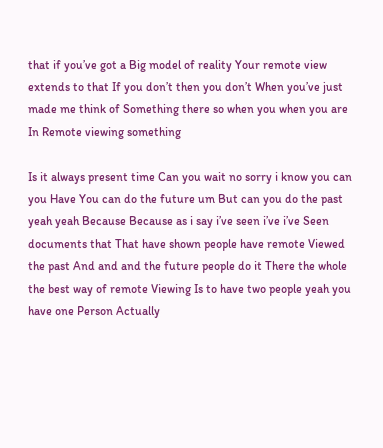that if you’ve got a Big model of reality Your remote view extends to that If you don’t then you don’t When you’ve just made me think of Something there so when you when you are In Remote viewing something

Is it always present time Can you wait no sorry i know you can you Have You can do the future um But can you do the past yeah yeah Because Because as i say i’ve seen i’ve i’ve Seen documents that That have shown people have remote Viewed the past And and and the future people do it There the whole the best way of remote Viewing Is to have two people yeah you have one Person Actually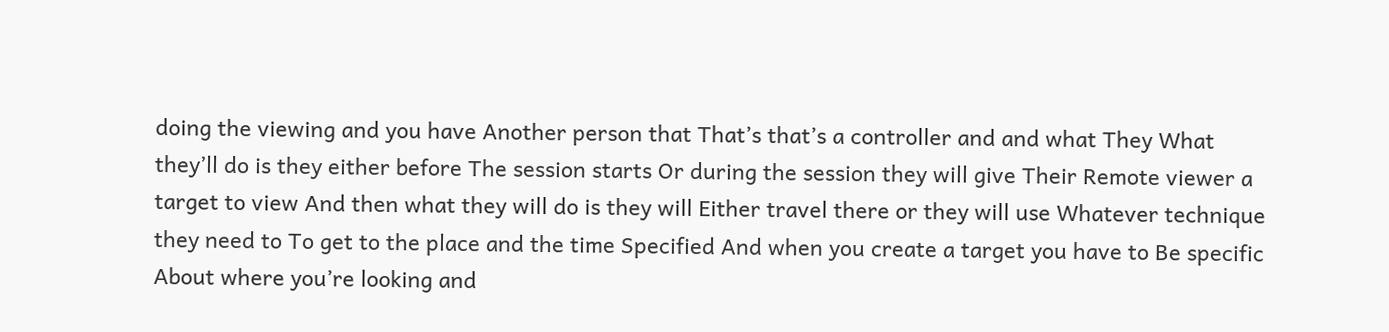doing the viewing and you have Another person that That’s that’s a controller and and what They What they’ll do is they either before The session starts Or during the session they will give Their Remote viewer a target to view And then what they will do is they will Either travel there or they will use Whatever technique they need to To get to the place and the time Specified And when you create a target you have to Be specific About where you’re looking and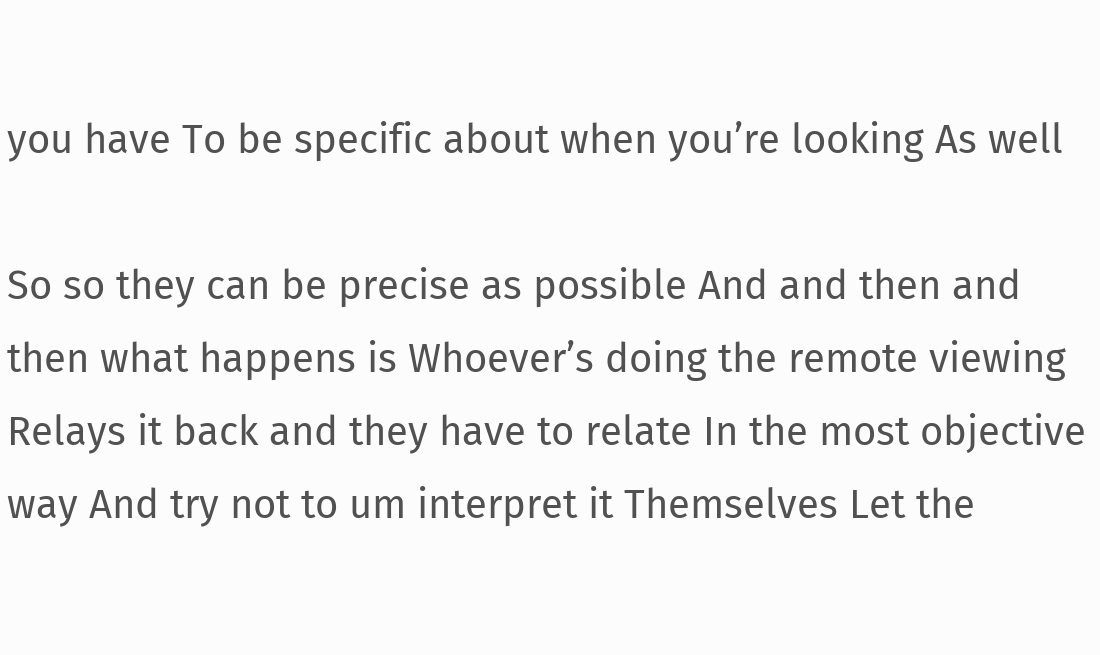you have To be specific about when you’re looking As well

So so they can be precise as possible And and then and then what happens is Whoever’s doing the remote viewing Relays it back and they have to relate In the most objective way And try not to um interpret it Themselves Let the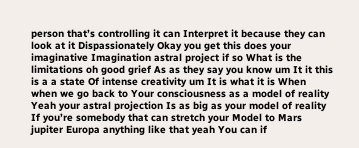person that’s controlling it can Interpret it because they can look at it Dispassionately Okay you get this does your imaginative Imagination astral project if so What is the limitations oh good grief As as they say you know um It it this is a a state Of intense creativity um It is what it is When when we go back to Your consciousness as a model of reality Yeah your astral projection Is as big as your model of reality If you’re somebody that can stretch your Model to Mars jupiter Europa anything like that yeah You can if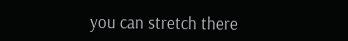you can stretch there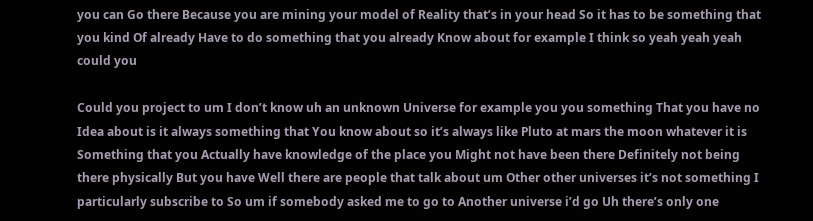you can Go there Because you are mining your model of Reality that’s in your head So it has to be something that you kind Of already Have to do something that you already Know about for example I think so yeah yeah yeah could you

Could you project to um I don’t know uh an unknown Universe for example you you something That you have no Idea about is it always something that You know about so it’s always like Pluto at mars the moon whatever it is Something that you Actually have knowledge of the place you Might not have been there Definitely not being there physically But you have Well there are people that talk about um Other other universes it’s not something I particularly subscribe to So um if somebody asked me to go to Another universe i’d go Uh there’s only one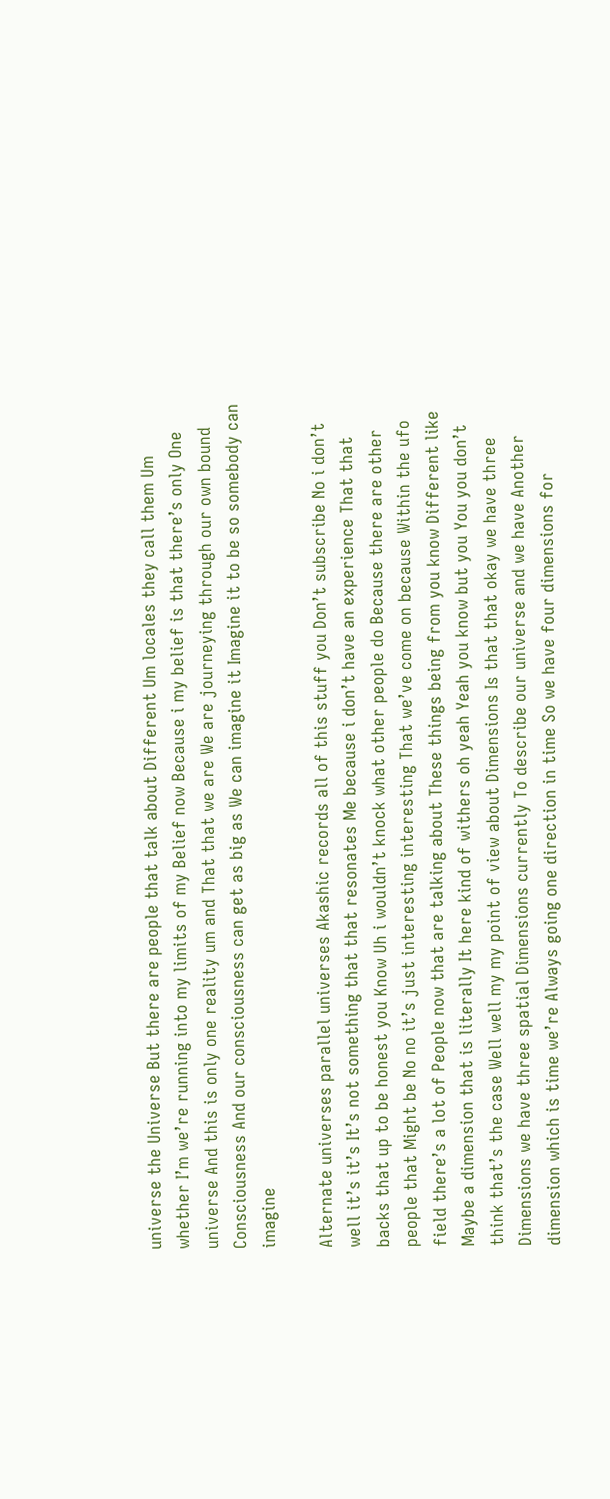universe the Universe But there are people that talk about Different Um locales they call them Um whether I’m we’re running into my limits of my Belief now Because i my belief is that there’s only One universe And this is only one reality um and That that we are We are journeying through our own bound Consciousness And our consciousness can get as big as We can imagine it Imagine it to be so somebody can imagine

Alternate universes parallel universes Akashic records all of this stuff you Don’t subscribe No i don’t well it’s it’s It’s not something that that resonates Me because i don’t have an experience That that backs that up to be honest you Know Uh i wouldn’t knock what other people do Because there are other people that Might be No no it’s just interesting interesting That we’ve come on because Within the ufo field there’s a lot of People now that are talking about These things being from you know Different like Maybe a dimension that is literally It here kind of withers oh yeah Yeah you know but you You you don’t think that’s the case Well well my my point of view about Dimensions Is that that okay we have three Dimensions we have three spatial Dimensions currently To describe our universe and we have Another dimension which is time we’re Always going one direction in time So we have four dimensions for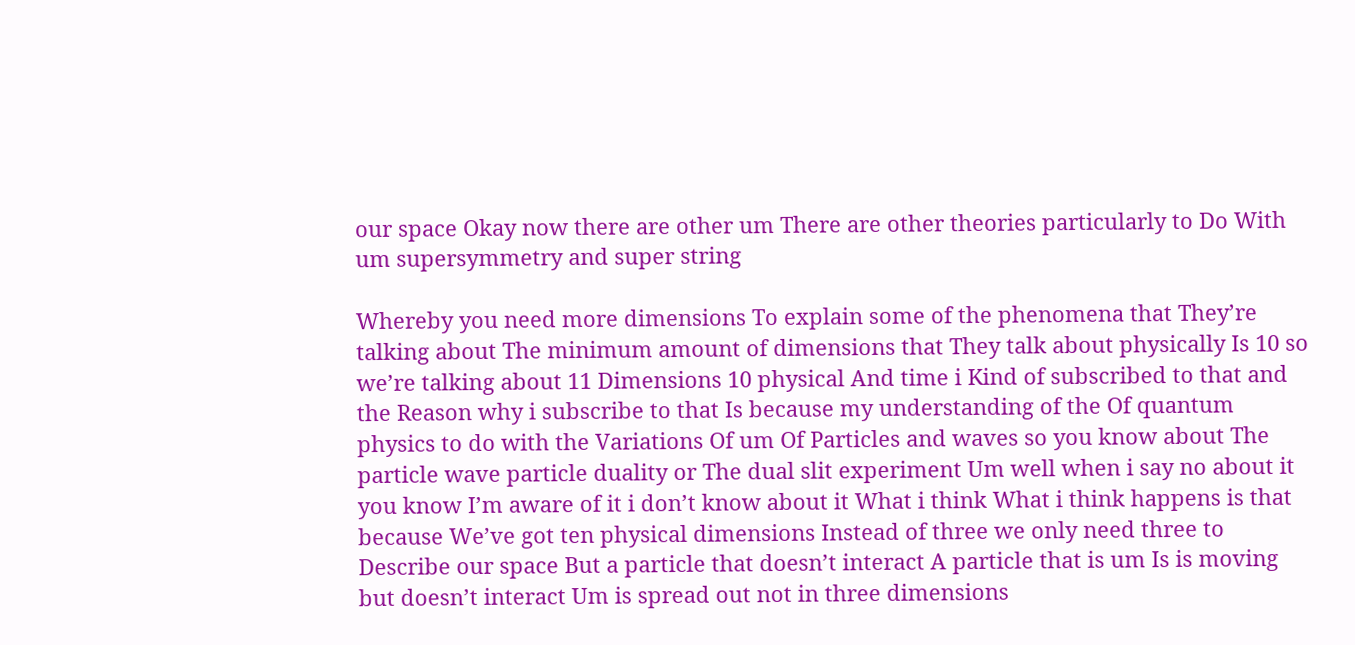our space Okay now there are other um There are other theories particularly to Do With um supersymmetry and super string

Whereby you need more dimensions To explain some of the phenomena that They’re talking about The minimum amount of dimensions that They talk about physically Is 10 so we’re talking about 11 Dimensions 10 physical And time i Kind of subscribed to that and the Reason why i subscribe to that Is because my understanding of the Of quantum physics to do with the Variations Of um Of Particles and waves so you know about The particle wave particle duality or The dual slit experiment Um well when i say no about it you know I’m aware of it i don’t know about it What i think What i think happens is that because We’ve got ten physical dimensions Instead of three we only need three to Describe our space But a particle that doesn’t interact A particle that is um Is is moving but doesn’t interact Um is spread out not in three dimensions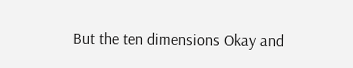But the ten dimensions Okay and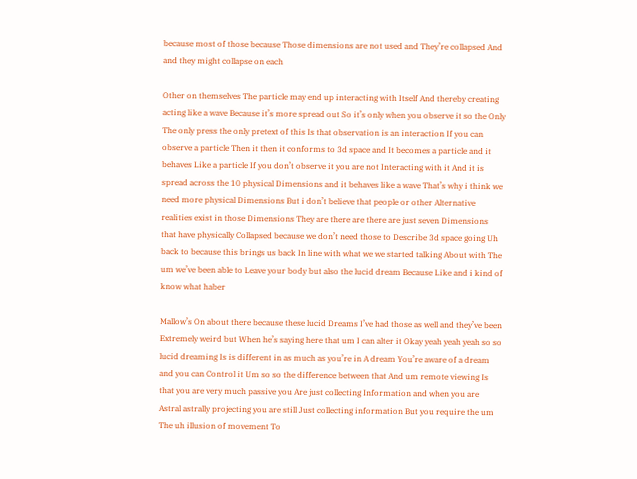because most of those because Those dimensions are not used and They’re collapsed And and they might collapse on each

Other on themselves The particle may end up interacting with Itself And thereby creating acting like a wave Because it’s more spread out So it’s only when you observe it so the Only The only press the only pretext of this Is that observation is an interaction If you can observe a particle Then it then it conforms to 3d space and It becomes a particle and it behaves Like a particle If you don’t observe it you are not Interacting with it And it is spread across the 10 physical Dimensions and it behaves like a wave That’s why i think we need more physical Dimensions But i don’t believe that people or other Alternative realities exist in those Dimensions They are there are there are just seven Dimensions that have physically Collapsed because we don’t need those to Describe 3d space going Uh back to because this brings us back In line with what we we started talking About with The um we’ve been able to Leave your body but also the lucid dream Because Like and i kind of know what haber

Mallow’s On about there because these lucid Dreams I’ve had those as well and they’ve been Extremely weird but When he’s saying here that um I can alter it Okay yeah yeah yeah so so lucid dreaming Is is different in as much as you’re in A dream You’re aware of a dream and you can Control it Um so so the difference between that And um remote viewing Is that you are very much passive you Are just collecting Information and when you are Astral astrally projecting you are still Just collecting information But you require the um The uh illusion of movement To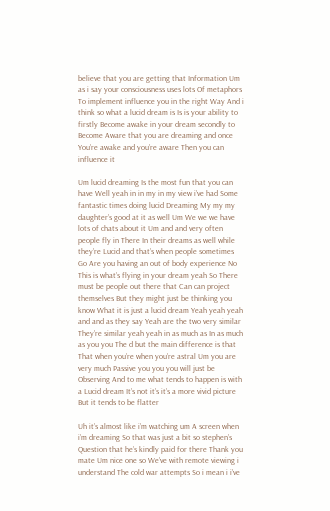believe that you are getting that Information Um as i say your consciousness uses lots Of metaphors To implement influence you in the right Way And i think so what a lucid dream is Is is your ability to firstly Become awake in your dream secondly to Become Aware that you are dreaming and once You’re awake and you’re aware Then you can influence it

Um lucid dreaming Is the most fun that you can have Well yeah in in my in my view i’ve had Some fantastic times doing lucid Dreaming My my my daughter’s good at it as well Um We we we have lots of chats about it Um and and very often people fly in There In their dreams as well while they’re Lucid and that’s when people sometimes Go Are you having an out of body experience No This is what’s flying in your dream yeah So There must be people out there that Can can project themselves But they might just be thinking you know What it is just a lucid dream Yeah yeah yeah and and as they say Yeah are the two very similar They’re similar yeah yeah in as much as In as much as you you The d but the main difference is that That when you’re when you’re astral Um you are very much Passive you you you will just be Observing And to me what tends to happen is with a Lucid dream It’s not it’s it’s a more vivid picture But it tends to be flatter

Uh it’s almost like i’m watching um A screen when i’m dreaming So that was just a bit so stephen’s Question that he’s kindly paid for there Thank you mate Um nice one so We’ve with remote viewing i understand The cold war attempts So i mean i i’ve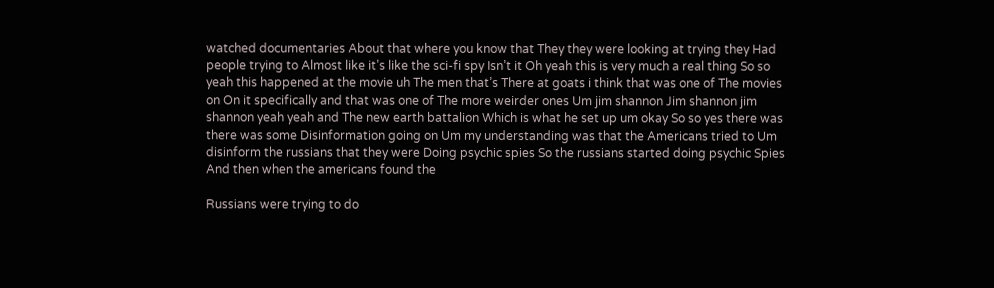watched documentaries About that where you know that They they were looking at trying they Had people trying to Almost like it’s like the sci-fi spy Isn’t it Oh yeah this is very much a real thing So so yeah this happened at the movie uh The men that’s There at goats i think that was one of The movies on On it specifically and that was one of The more weirder ones Um jim shannon Jim shannon jim shannon yeah yeah and The new earth battalion Which is what he set up um okay So so yes there was there was some Disinformation going on Um my understanding was that the Americans tried to Um disinform the russians that they were Doing psychic spies So the russians started doing psychic Spies And then when the americans found the

Russians were trying to do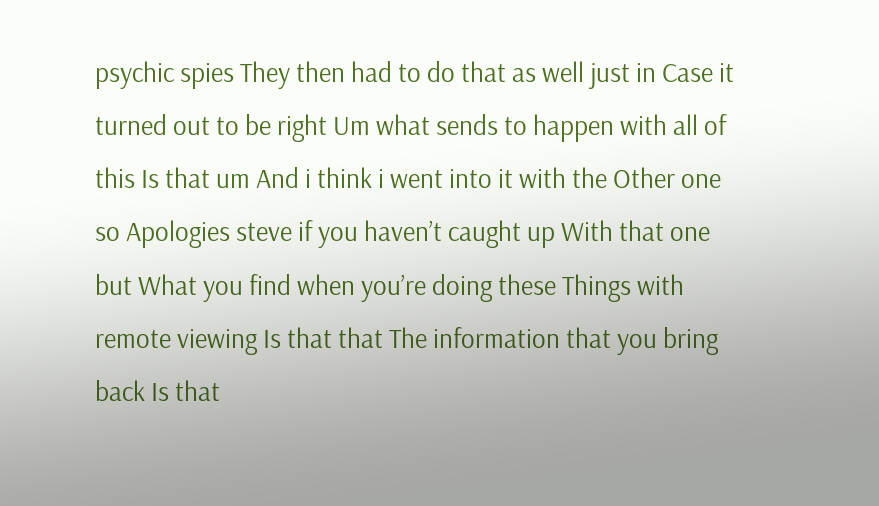psychic spies They then had to do that as well just in Case it turned out to be right Um what sends to happen with all of this Is that um And i think i went into it with the Other one so Apologies steve if you haven’t caught up With that one but What you find when you’re doing these Things with remote viewing Is that that The information that you bring back Is that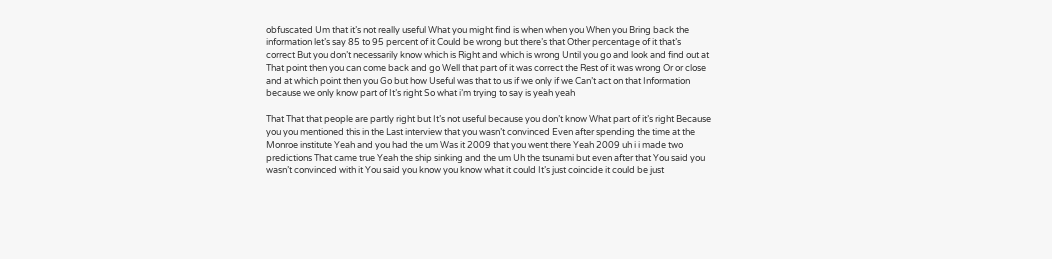obfuscated Um that it’s not really useful What you might find is when when you When you Bring back the information let’s say 85 to 95 percent of it Could be wrong but there’s that Other percentage of it that’s correct But you don’t necessarily know which is Right and which is wrong Until you go and look and find out at That point then you can come back and go Well that part of it was correct the Rest of it was wrong Or or close and at which point then you Go but how Useful was that to us if we only if we Can’t act on that Information because we only know part of It’s right So what i’m trying to say is yeah yeah

That That that people are partly right but It’s not useful because you don’t know What part of it’s right Because you you mentioned this in the Last interview that you wasn’t convinced Even after spending the time at the Monroe institute Yeah and you had the um Was it 2009 that you went there Yeah 2009 uh i i made two predictions That came true Yeah the ship sinking and the um Uh the tsunami but even after that You said you wasn’t convinced with it You said you know you know what it could It’s just coincide it could be just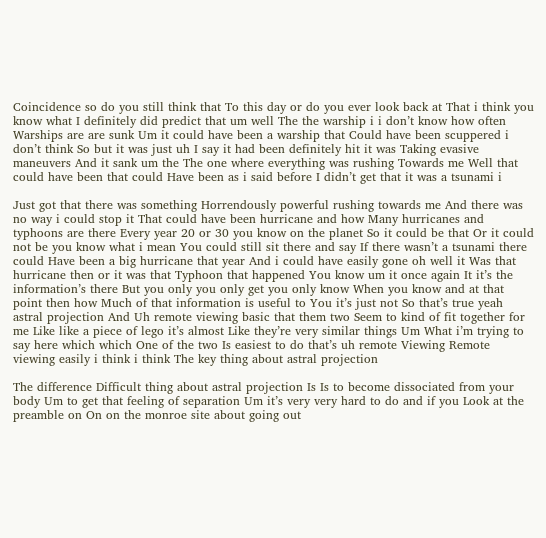Coincidence so do you still think that To this day or do you ever look back at That i think you know what I definitely did predict that um well The the warship i i don’t know how often Warships are are sunk Um it could have been a warship that Could have been scuppered i don’t think So but it was just uh I say it had been definitely hit it was Taking evasive maneuvers And it sank um the The one where everything was rushing Towards me Well that could have been that could Have been as i said before I didn’t get that it was a tsunami i

Just got that there was something Horrendously powerful rushing towards me And there was no way i could stop it That could have been hurricane and how Many hurricanes and typhoons are there Every year 20 or 30 you know on the planet So it could be that Or it could not be you know what i mean You could still sit there and say If there wasn’t a tsunami there could Have been a big hurricane that year And i could have easily gone oh well it Was that hurricane then or it was that Typhoon that happened You know um it once again It it’s the information’s there But you only you only get you only know When you know and at that point then how Much of that information is useful to You it’s just not So that’s true yeah astral projection And Uh remote viewing basic that them two Seem to kind of fit together for me Like like a piece of lego it’s almost Like they’re very similar things Um What i’m trying to say here which which One of the two Is easiest to do that’s uh remote Viewing Remote viewing easily i think i think The key thing about astral projection

The difference Difficult thing about astral projection Is Is to become dissociated from your body Um to get that feeling of separation Um it’s very very hard to do and if you Look at the preamble on On on the monroe site about going out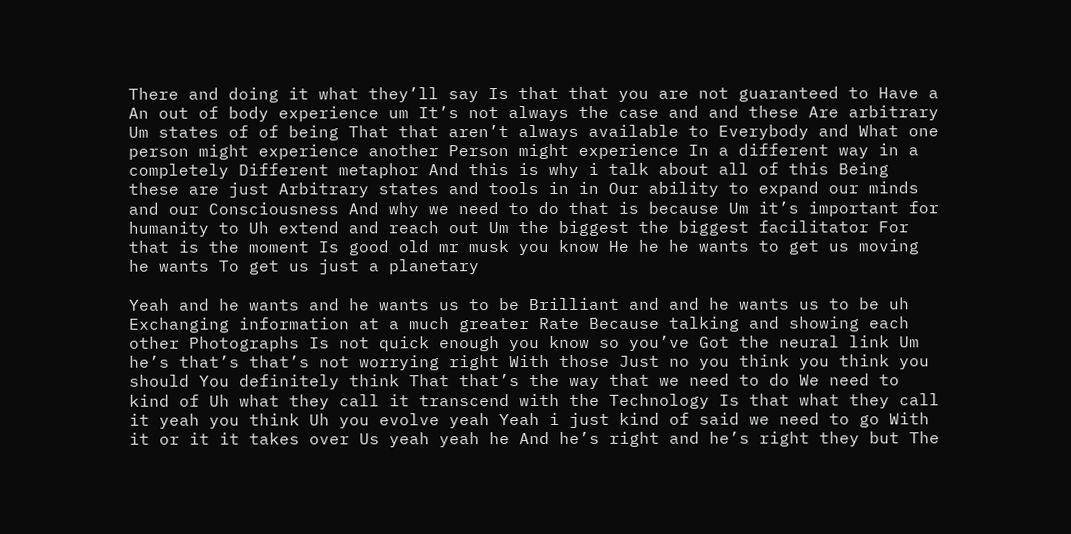There and doing it what they’ll say Is that that you are not guaranteed to Have a An out of body experience um It’s not always the case and and these Are arbitrary Um states of of being That that aren’t always available to Everybody and What one person might experience another Person might experience In a different way in a completely Different metaphor And this is why i talk about all of this Being these are just Arbitrary states and tools in in Our ability to expand our minds and our Consciousness And why we need to do that is because Um it’s important for humanity to Uh extend and reach out Um the biggest the biggest facilitator For that is the moment Is good old mr musk you know He he he wants to get us moving he wants To get us just a planetary

Yeah and he wants and he wants us to be Brilliant and and he wants us to be uh Exchanging information at a much greater Rate Because talking and showing each other Photographs Is not quick enough you know so you’ve Got the neural link Um he’s that’s that’s not worrying right With those Just no you think you think you should You definitely think That that’s the way that we need to do We need to kind of Uh what they call it transcend with the Technology Is that what they call it yeah you think Uh you evolve yeah Yeah i just kind of said we need to go With it or it it takes over Us yeah yeah he And he’s right and he’s right they but The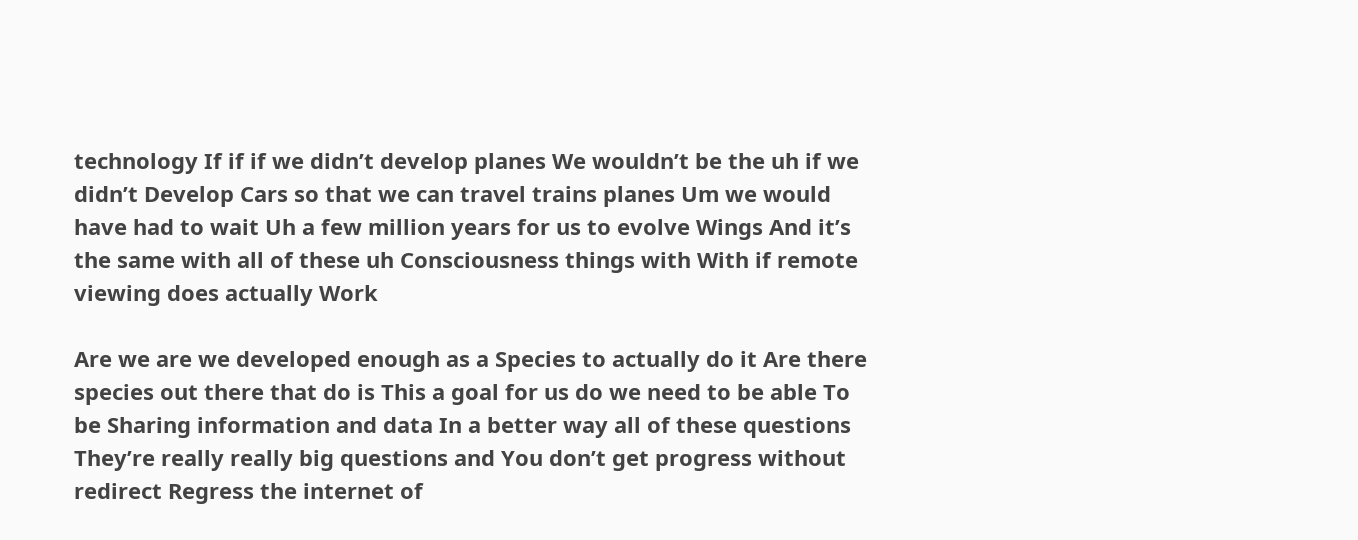technology If if if we didn’t develop planes We wouldn’t be the uh if we didn’t Develop Cars so that we can travel trains planes Um we would have had to wait Uh a few million years for us to evolve Wings And it’s the same with all of these uh Consciousness things with With if remote viewing does actually Work

Are we are we developed enough as a Species to actually do it Are there species out there that do is This a goal for us do we need to be able To be Sharing information and data In a better way all of these questions They’re really really big questions and You don’t get progress without redirect Regress the internet of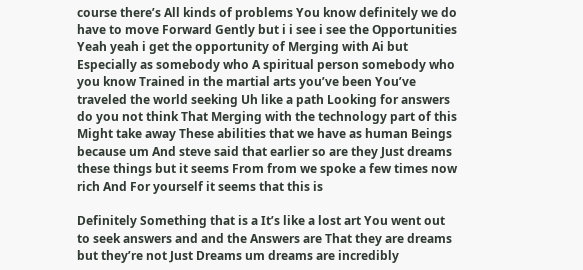course there’s All kinds of problems You know definitely we do have to move Forward Gently but i i see i see the Opportunities Yeah yeah i get the opportunity of Merging with Ai but Especially as somebody who A spiritual person somebody who you know Trained in the martial arts you’ve been You’ve traveled the world seeking Uh like a path Looking for answers do you not think That Merging with the technology part of this Might take away These abilities that we have as human Beings because um And steve said that earlier so are they Just dreams these things but it seems From from we spoke a few times now rich And For yourself it seems that this is

Definitely Something that is a It’s like a lost art You went out to seek answers and and the Answers are That they are dreams but they’re not Just Dreams um dreams are incredibly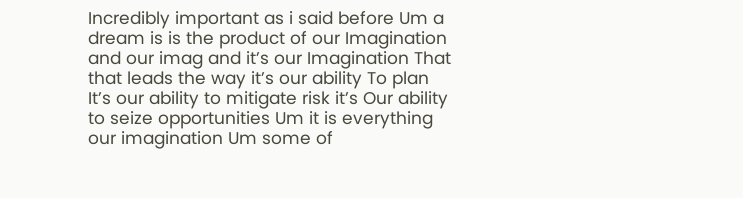Incredibly important as i said before Um a dream is is the product of our Imagination and our imag and it’s our Imagination That that leads the way it’s our ability To plan It’s our ability to mitigate risk it’s Our ability to seize opportunities Um it is everything our imagination Um some of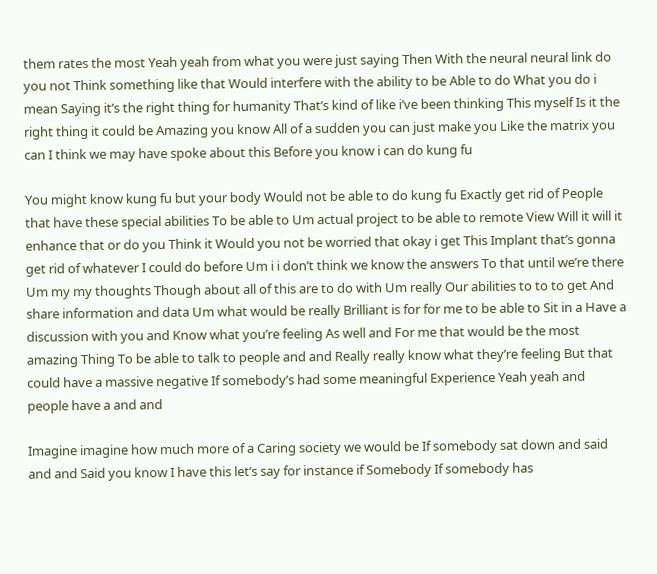them rates the most Yeah yeah from what you were just saying Then With the neural neural link do you not Think something like that Would interfere with the ability to be Able to do What you do i mean Saying it’s the right thing for humanity That’s kind of like i’ve been thinking This myself Is it the right thing it could be Amazing you know All of a sudden you can just make you Like the matrix you can I think we may have spoke about this Before you know i can do kung fu

You might know kung fu but your body Would not be able to do kung fu Exactly get rid of People that have these special abilities To be able to Um actual project to be able to remote View Will it will it enhance that or do you Think it Would you not be worried that okay i get This Implant that’s gonna get rid of whatever I could do before Um i i don’t think we know the answers To that until we’re there Um my my thoughts Though about all of this are to do with Um really Our abilities to to to get And share information and data Um what would be really Brilliant is for for me to be able to Sit in a Have a discussion with you and Know what you’re feeling As well and For me that would be the most amazing Thing To be able to talk to people and and Really really know what they’re feeling But that could have a massive negative If somebody’s had some meaningful Experience Yeah yeah and people have a and and

Imagine imagine how much more of a Caring society we would be If somebody sat down and said and and Said you know I have this let’s say for instance if Somebody If somebody has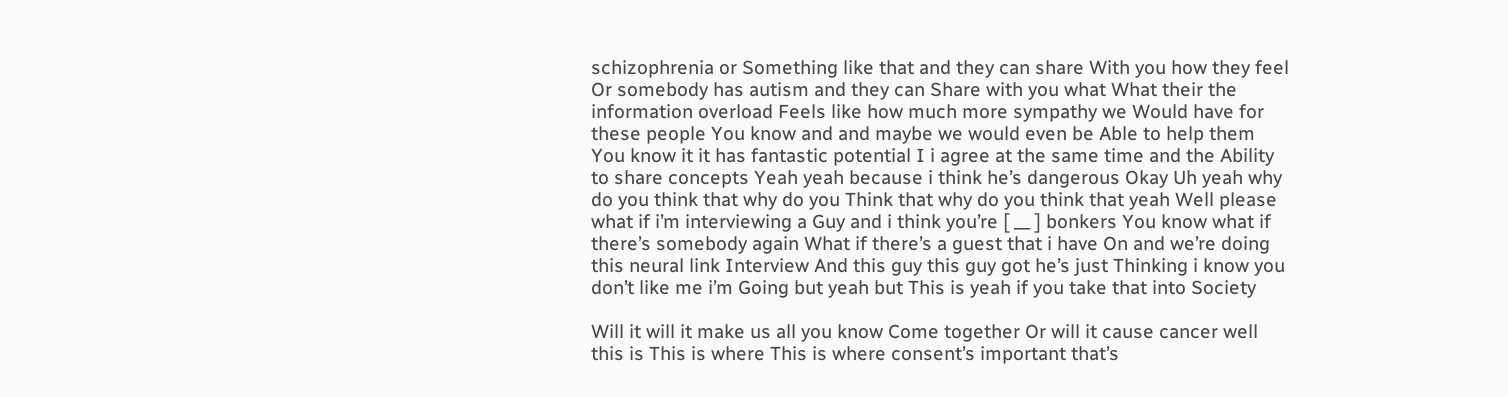schizophrenia or Something like that and they can share With you how they feel Or somebody has autism and they can Share with you what What their the information overload Feels like how much more sympathy we Would have for these people You know and and maybe we would even be Able to help them You know it it has fantastic potential I i agree at the same time and the Ability to share concepts Yeah yeah because i think he’s dangerous Okay Uh yeah why do you think that why do you Think that why do you think that yeah Well please what if i’m interviewing a Guy and i think you’re [ __ ] bonkers You know what if there’s somebody again What if there’s a guest that i have On and we’re doing this neural link Interview And this guy this guy got he’s just Thinking i know you don’t like me i’m Going but yeah but This is yeah if you take that into Society

Will it will it make us all you know Come together Or will it cause cancer well this is This is where This is where consent’s important that’s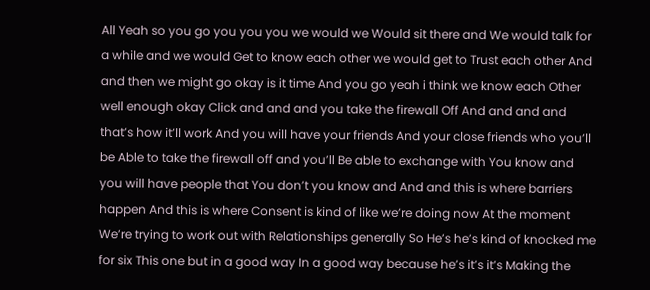All Yeah so you go you you you we would we Would sit there and We would talk for a while and we would Get to know each other we would get to Trust each other And and then we might go okay is it time And you go yeah i think we know each Other well enough okay Click and and and you take the firewall Off And and and and that’s how it’ll work And you will have your friends And your close friends who you’ll be Able to take the firewall off and you’ll Be able to exchange with You know and you will have people that You don’t you know and And and this is where barriers happen And this is where Consent is kind of like we’re doing now At the moment We’re trying to work out with Relationships generally So He’s he’s kind of knocked me for six This one but in a good way In a good way because he’s it’s it’s Making the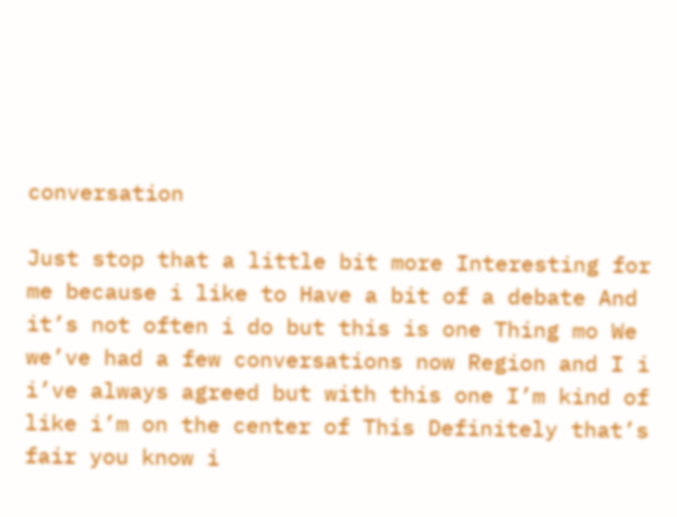conversation

Just stop that a little bit more Interesting for me because i like to Have a bit of a debate And it’s not often i do but this is one Thing mo We we’ve had a few conversations now Region and I i i’ve always agreed but with this one I’m kind of like i’m on the center of This Definitely that’s fair you know i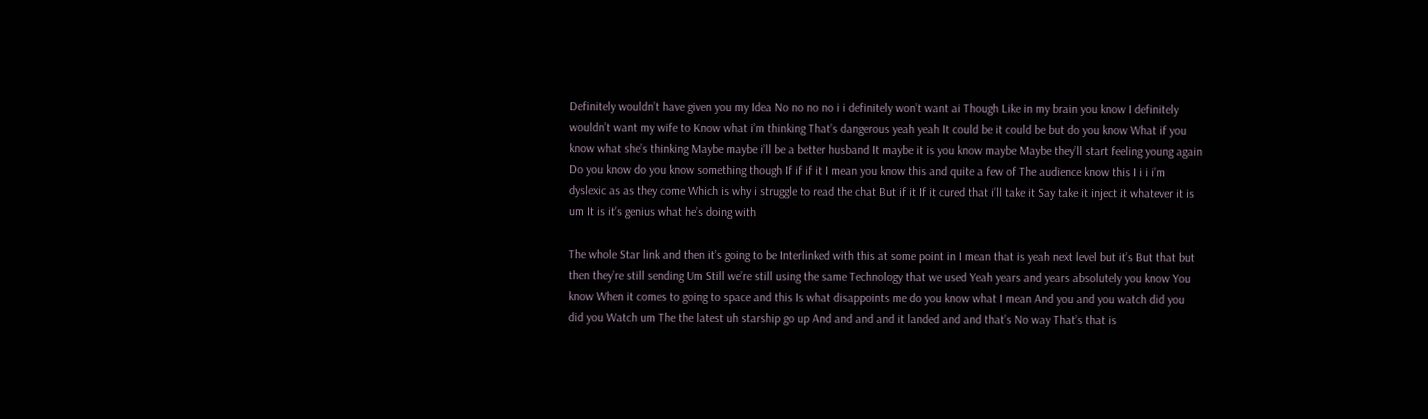Definitely wouldn’t have given you my Idea No no no no i i definitely won’t want ai Though Like in my brain you know I definitely wouldn’t want my wife to Know what i’m thinking That’s dangerous yeah yeah It could be it could be but do you know What if you know what she’s thinking Maybe maybe i’ll be a better husband It maybe it is you know maybe Maybe they’ll start feeling young again Do you know do you know something though If if if it I mean you know this and quite a few of The audience know this I i i i’m dyslexic as as they come Which is why i struggle to read the chat But if it If it cured that i’ll take it Say take it inject it whatever it is um It is it’s genius what he’s doing with

The whole Star link and then it’s going to be Interlinked with this at some point in I mean that is yeah next level but it’s But that but then they’re still sending Um Still we’re still using the same Technology that we used Yeah years and years absolutely you know You know When it comes to going to space and this Is what disappoints me do you know what I mean And you and you watch did you did you Watch um The the latest uh starship go up And and and and it landed and and that’s No way That’s that is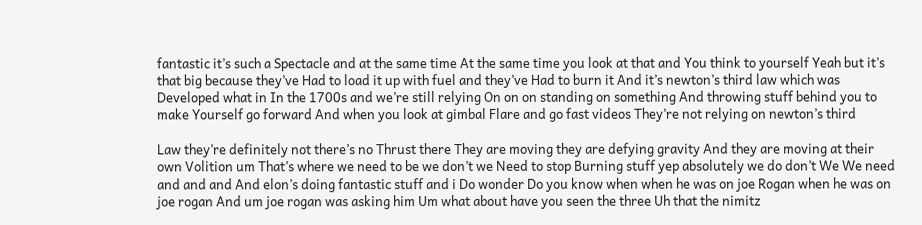fantastic it’s such a Spectacle and at the same time At the same time you look at that and You think to yourself Yeah but it’s that big because they’ve Had to load it up with fuel and they’ve Had to burn it And it’s newton’s third law which was Developed what in In the 1700s and we’re still relying On on on standing on something And throwing stuff behind you to make Yourself go forward And when you look at gimbal Flare and go fast videos They’re not relying on newton’s third

Law they’re definitely not there’s no Thrust there They are moving they are defying gravity And they are moving at their own Volition um That’s where we need to be we don’t we Need to stop Burning stuff yep absolutely we do don’t We We need and and and And elon’s doing fantastic stuff and i Do wonder Do you know when when he was on joe Rogan when he was on joe rogan And um joe rogan was asking him Um what about have you seen the three Uh that the nimitz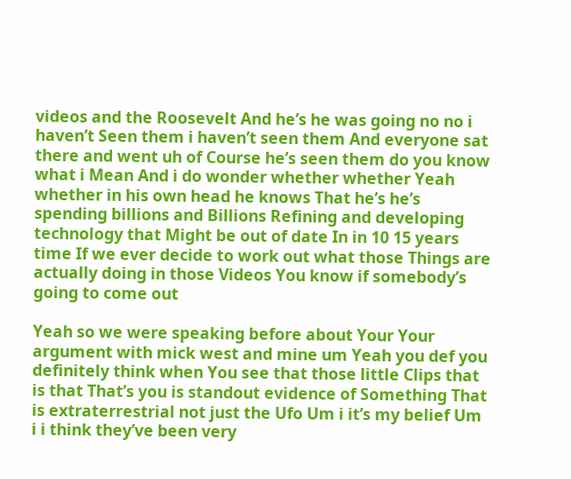videos and the Roosevelt And he’s he was going no no i haven’t Seen them i haven’t seen them And everyone sat there and went uh of Course he’s seen them do you know what i Mean And i do wonder whether whether Yeah whether in his own head he knows That he’s he’s spending billions and Billions Refining and developing technology that Might be out of date In in 10 15 years time If we ever decide to work out what those Things are actually doing in those Videos You know if somebody’s going to come out

Yeah so we were speaking before about Your Your argument with mick west and mine um Yeah you def you definitely think when You see that those little Clips that is that That’s you is standout evidence of Something That is extraterrestrial not just the Ufo Um i it’s my belief Um i i think they’ve been very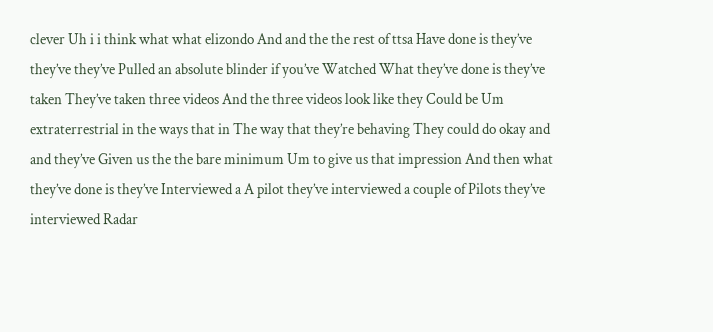clever Uh i i think what what elizondo And and the the rest of ttsa Have done is they’ve they’ve they’ve Pulled an absolute blinder if you’ve Watched What they’ve done is they’ve taken They’ve taken three videos And the three videos look like they Could be Um extraterrestrial in the ways that in The way that they’re behaving They could do okay and and they’ve Given us the the bare minimum Um to give us that impression And then what they’ve done is they’ve Interviewed a A pilot they’ve interviewed a couple of Pilots they’ve interviewed Radar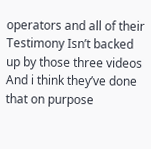operators and all of their Testimony Isn’t backed up by those three videos And i think they’ve done that on purpose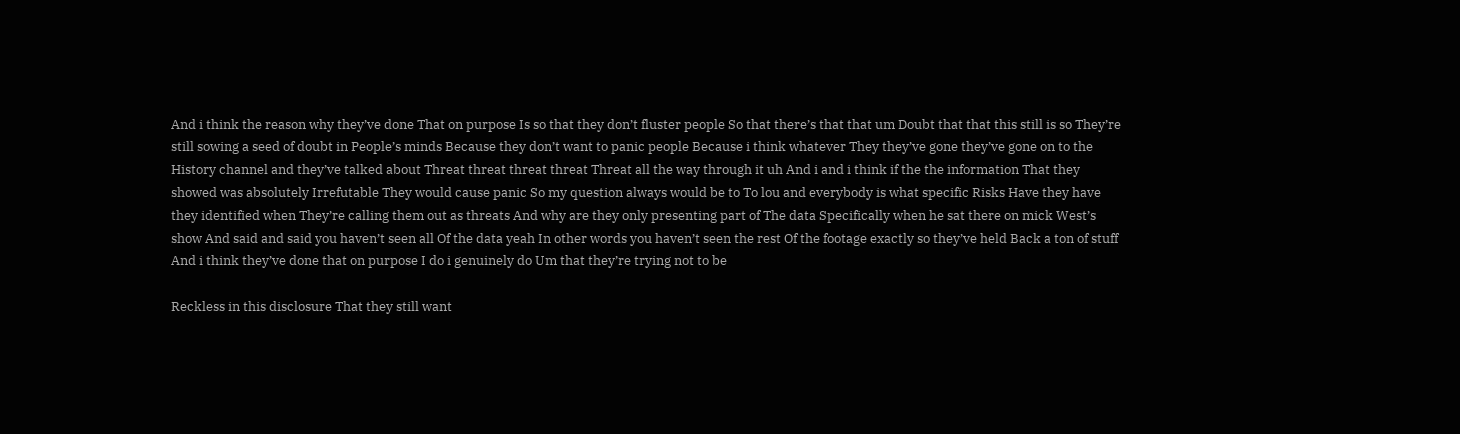And i think the reason why they’ve done That on purpose Is so that they don’t fluster people So that there’s that that um Doubt that that this still is so They’re still sowing a seed of doubt in People’s minds Because they don’t want to panic people Because i think whatever They they’ve gone they’ve gone on to the History channel and they’ve talked about Threat threat threat threat Threat all the way through it uh And i and i think if the the information That they showed was absolutely Irrefutable They would cause panic So my question always would be to To lou and everybody is what specific Risks Have they have they identified when They’re calling them out as threats And why are they only presenting part of The data Specifically when he sat there on mick West’s show And said and said you haven’t seen all Of the data yeah In other words you haven’t seen the rest Of the footage exactly so they’ve held Back a ton of stuff And i think they’ve done that on purpose I do i genuinely do Um that they’re trying not to be

Reckless in this disclosure That they still want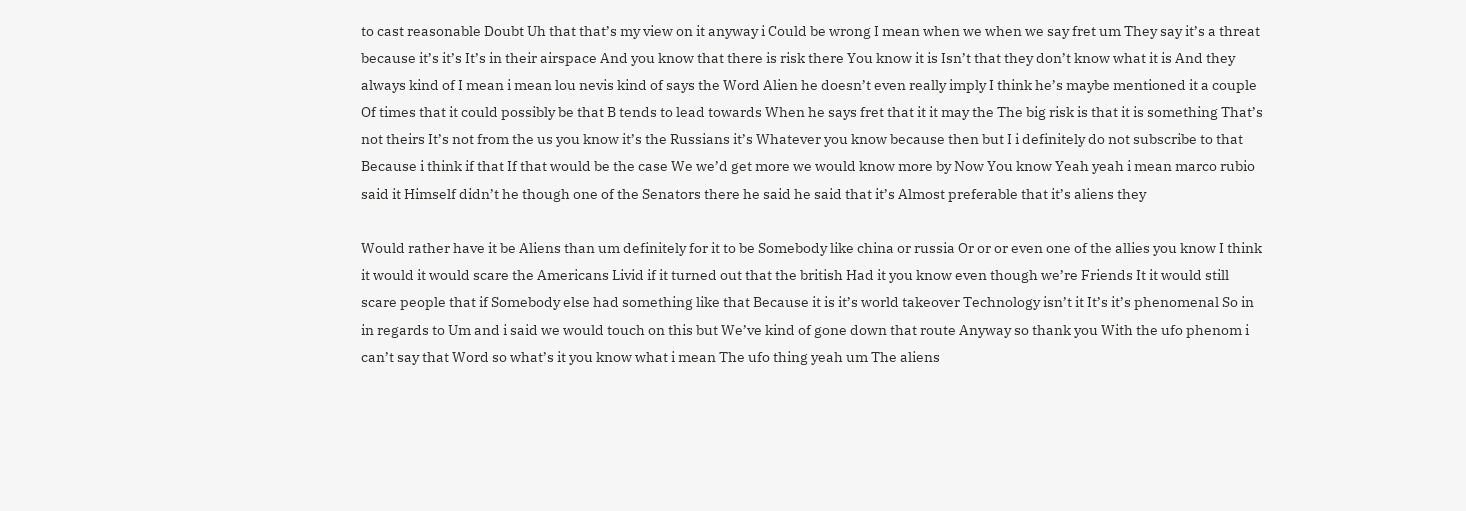to cast reasonable Doubt Uh that that’s my view on it anyway i Could be wrong I mean when we when we say fret um They say it’s a threat because it’s it’s It’s in their airspace And you know that there is risk there You know it is Isn’t that they don’t know what it is And they always kind of I mean i mean lou nevis kind of says the Word Alien he doesn’t even really imply I think he’s maybe mentioned it a couple Of times that it could possibly be that B tends to lead towards When he says fret that it it may the The big risk is that it is something That’s not theirs It’s not from the us you know it’s the Russians it’s Whatever you know because then but I i definitely do not subscribe to that Because i think if that If that would be the case We we’d get more we would know more by Now You know Yeah yeah i mean marco rubio said it Himself didn’t he though one of the Senators there he said he said that it’s Almost preferable that it’s aliens they

Would rather have it be Aliens than um definitely for it to be Somebody like china or russia Or or or even one of the allies you know I think it would it would scare the Americans Livid if it turned out that the british Had it you know even though we’re Friends It it would still scare people that if Somebody else had something like that Because it is it’s world takeover Technology isn’t it It’s it’s phenomenal So in in regards to Um and i said we would touch on this but We’ve kind of gone down that route Anyway so thank you With the ufo phenom i can’t say that Word so what’s it you know what i mean The ufo thing yeah um The aliens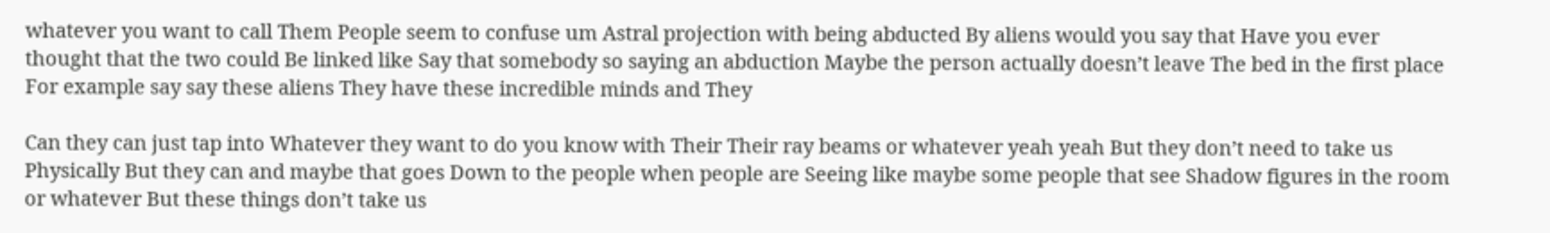whatever you want to call Them People seem to confuse um Astral projection with being abducted By aliens would you say that Have you ever thought that the two could Be linked like Say that somebody so saying an abduction Maybe the person actually doesn’t leave The bed in the first place For example say say these aliens They have these incredible minds and They

Can they can just tap into Whatever they want to do you know with Their Their ray beams or whatever yeah yeah But they don’t need to take us Physically But they can and maybe that goes Down to the people when people are Seeing like maybe some people that see Shadow figures in the room or whatever But these things don’t take us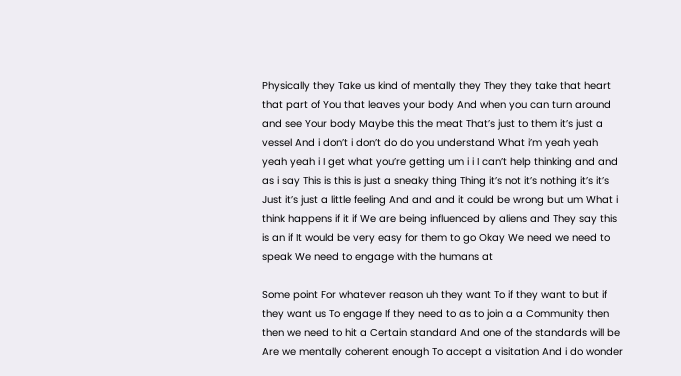Physically they Take us kind of mentally they They they take that heart that part of You that leaves your body And when you can turn around and see Your body Maybe this the meat That’s just to them it’s just a vessel And i don’t i don’t do do you understand What i’m yeah yeah yeah yeah i I get what you’re getting um i i I can’t help thinking and and as i say This is this is just a sneaky thing Thing it’s not it’s nothing it’s it’s Just it’s just a little feeling And and and it could be wrong but um What i think happens if it if We are being influenced by aliens and They say this is an if It would be very easy for them to go Okay We need we need to speak We need to engage with the humans at

Some point For whatever reason uh they want To if they want to but if they want us To engage If they need to as to join a a Community then then we need to hit a Certain standard And one of the standards will be Are we mentally coherent enough To accept a visitation And i do wonder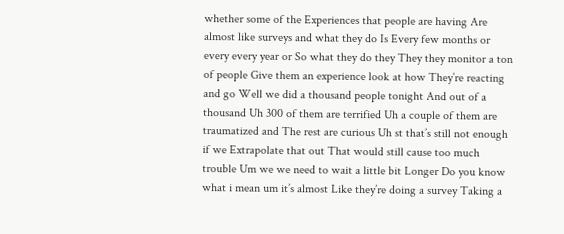whether some of the Experiences that people are having Are almost like surveys and what they do Is Every few months or every every year or So what they do they They they monitor a ton of people Give them an experience look at how They’re reacting and go Well we did a thousand people tonight And out of a thousand Uh 300 of them are terrified Uh a couple of them are traumatized and The rest are curious Uh st that’s still not enough if we Extrapolate that out That would still cause too much trouble Um we we need to wait a little bit Longer Do you know what i mean um it’s almost Like they’re doing a survey Taking a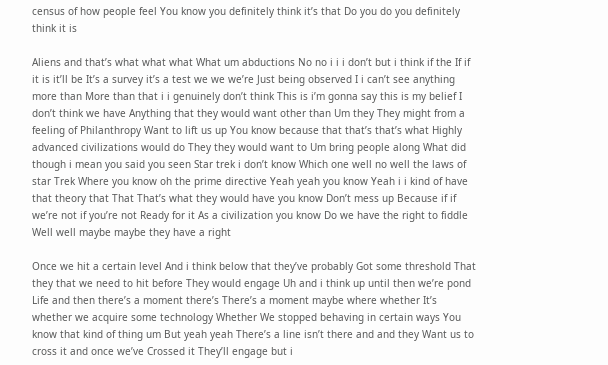census of how people feel You know you definitely think it’s that Do you do you definitely think it is

Aliens and that’s what what what What um abductions No no i i i don’t but i think if the If if it is it’ll be It’s a survey it’s a test we we we’re Just being observed I i can’t see anything more than More than that i i genuinely don’t think This is i’m gonna say this is my belief I don’t think we have Anything that they would want other than Um they They might from a feeling of Philanthropy Want to lift us up You know because that that’s that’s what Highly advanced civilizations would do They they would want to Um bring people along What did though i mean you said you seen Star trek i don’t know Which one well no well the laws of star Trek Where you know oh the prime directive Yeah yeah you know Yeah i i kind of have that theory that That That’s what they would have you know Don’t mess up Because if if we’re not if you’re not Ready for it As a civilization you know Do we have the right to fiddle Well well maybe maybe they have a right

Once we hit a certain level And i think below that they’ve probably Got some threshold That they that we need to hit before They would engage Uh and i think up until then we’re pond Life and then there’s a moment there’s There’s a moment maybe where whether It’s whether we acquire some technology Whether We stopped behaving in certain ways You know that kind of thing um But yeah yeah There’s a line isn’t there and and they Want us to cross it and once we’ve Crossed it They’ll engage but i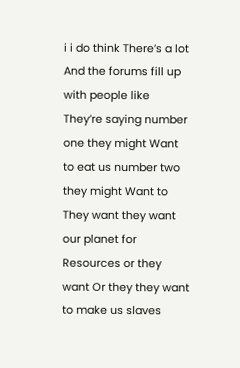i i do think There’s a lot And the forums fill up with people like They’re saying number one they might Want to eat us number two they might Want to They want they want our planet for Resources or they want Or they they want to make us slaves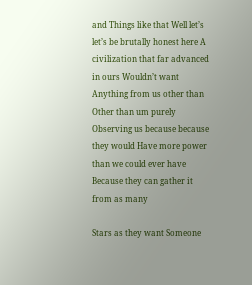and Things like that Well let’s let’s be brutally honest here A civilization that far advanced in ours Wouldn’t want Anything from us other than Other than um purely Observing us because because they would Have more power than we could ever have Because they can gather it from as many

Stars as they want Someone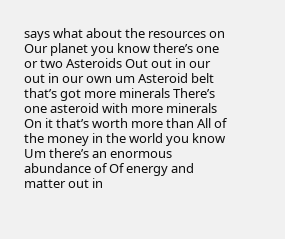says what about the resources on Our planet you know there’s one or two Asteroids Out out in our out in our own um Asteroid belt that’s got more minerals There’s one asteroid with more minerals On it that’s worth more than All of the money in the world you know Um there’s an enormous abundance of Of energy and matter out in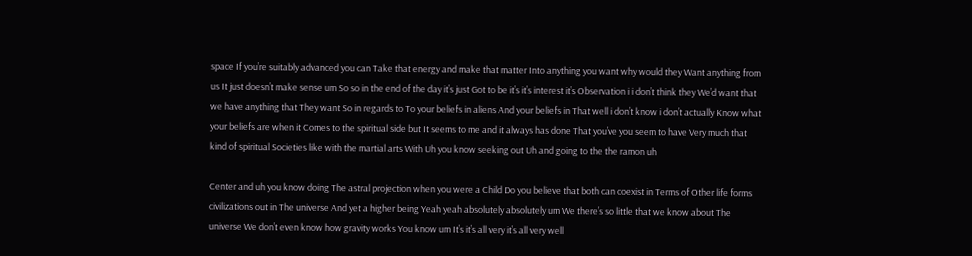space If you’re suitably advanced you can Take that energy and make that matter Into anything you want why would they Want anything from us It just doesn’t make sense um So so in the end of the day it’s just Got to be it’s it’s interest it’s Observation i i don’t think they We’d want that we have anything that They want So in regards to To your beliefs in aliens And your beliefs in That well i don’t know i don’t actually Know what your beliefs are when it Comes to the spiritual side but It seems to me and it always has done That you’ve you seem to have Very much that kind of spiritual Societies like with the martial arts With Uh you know seeking out Uh and going to the the ramon uh

Center and uh you know doing The astral projection when you were a Child Do you believe that both can coexist in Terms of Other life forms civilizations out in The universe And yet a higher being Yeah yeah absolutely absolutely um We there’s so little that we know about The universe We don’t even know how gravity works You know um It’s it’s all very it’s all very well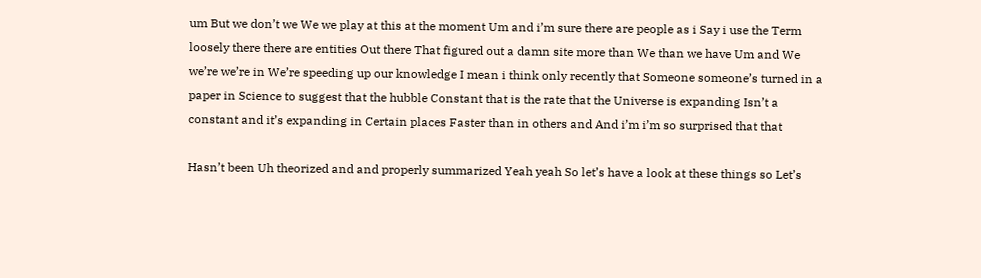um But we don’t we We we play at this at the moment Um and i’m sure there are people as i Say i use the Term loosely there there are entities Out there That figured out a damn site more than We than we have Um and We we’re we’re in We’re speeding up our knowledge I mean i think only recently that Someone someone’s turned in a paper in Science to suggest that the hubble Constant that is the rate that the Universe is expanding Isn’t a constant and it’s expanding in Certain places Faster than in others and And i’m i’m so surprised that that

Hasn’t been Uh theorized and and properly summarized Yeah yeah So let’s have a look at these things so Let’s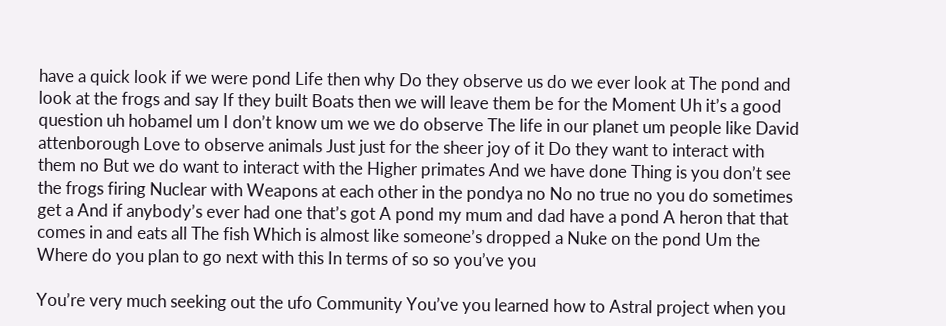have a quick look if we were pond Life then why Do they observe us do we ever look at The pond and look at the frogs and say If they built Boats then we will leave them be for the Moment Uh it’s a good question uh hobamel um I don’t know um we we do observe The life in our planet um people like David attenborough Love to observe animals Just just for the sheer joy of it Do they want to interact with them no But we do want to interact with the Higher primates And we have done Thing is you don’t see the frogs firing Nuclear with Weapons at each other in the pondya no No no true no you do sometimes get a And if anybody’s ever had one that’s got A pond my mum and dad have a pond A heron that that comes in and eats all The fish Which is almost like someone’s dropped a Nuke on the pond Um the Where do you plan to go next with this In terms of so so you’ve you

You’re very much seeking out the ufo Community You’ve you learned how to Astral project when you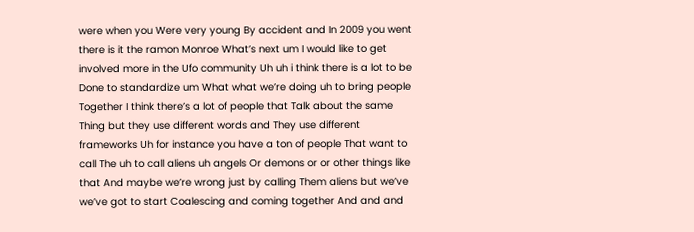were when you Were very young By accident and In 2009 you went there is it the ramon Monroe What’s next um I would like to get involved more in the Ufo community Uh uh i think there is a lot to be Done to standardize um What what we’re doing uh to bring people Together I think there’s a lot of people that Talk about the same Thing but they use different words and They use different frameworks Uh for instance you have a ton of people That want to call The uh to call aliens uh angels Or demons or or other things like that And maybe we’re wrong just by calling Them aliens but we’ve we’ve got to start Coalescing and coming together And and and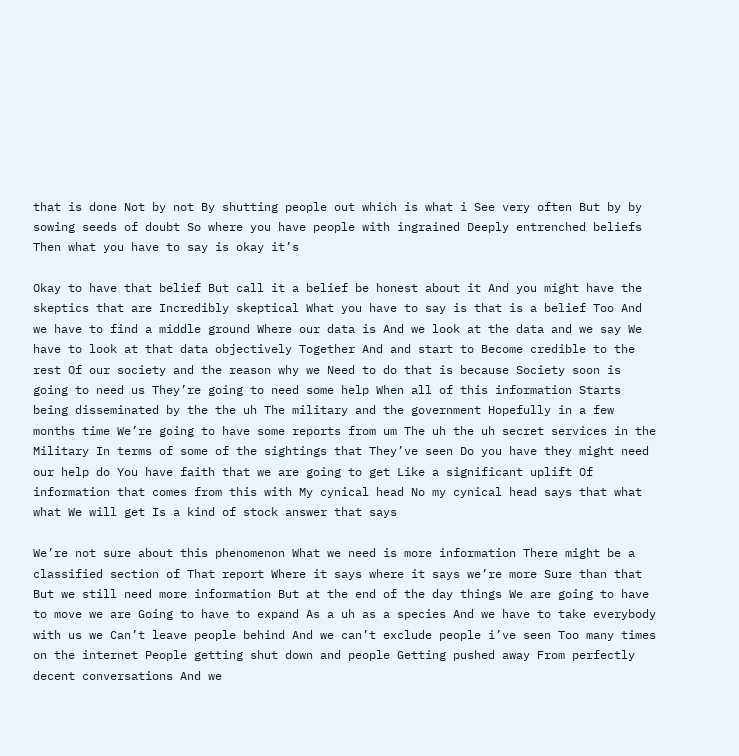that is done Not by not By shutting people out which is what i See very often But by by sowing seeds of doubt So where you have people with ingrained Deeply entrenched beliefs Then what you have to say is okay it’s

Okay to have that belief But call it a belief be honest about it And you might have the skeptics that are Incredibly skeptical What you have to say is that is a belief Too And we have to find a middle ground Where our data is And we look at the data and we say We have to look at that data objectively Together And and start to Become credible to the rest Of our society and the reason why we Need to do that is because Society soon is going to need us They’re going to need some help When all of this information Starts being disseminated by the the uh The military and the government Hopefully in a few months time We’re going to have some reports from um The uh the uh secret services in the Military In terms of some of the sightings that They’ve seen Do you have they might need our help do You have faith that we are going to get Like a significant uplift Of information that comes from this with My cynical head No my cynical head says that what what We will get Is a kind of stock answer that says

We’re not sure about this phenomenon What we need is more information There might be a classified section of That report Where it says where it says we’re more Sure than that But we still need more information But at the end of the day things We are going to have to move we are Going to have to expand As a uh as a species And we have to take everybody with us we Can’t leave people behind And we can’t exclude people i’ve seen Too many times on the internet People getting shut down and people Getting pushed away From perfectly decent conversations And we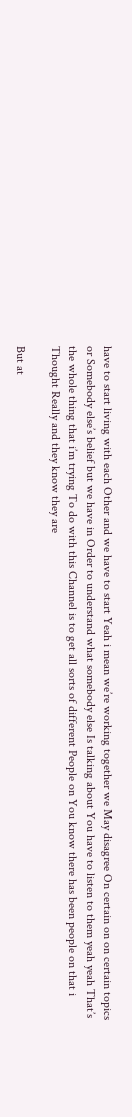have to start living with each Other and we have to start Yeah i mean we’re working together we May disagree On certain on on certain topics or Somebody else’s belief but we have in Order to understand what somebody else Is talking about You have to listen to them yeah yeah That’s the whole thing that i’m trying To do with this Channel is to get all sorts of different People on You know there has been people on that i Thought Really and they know they are

But at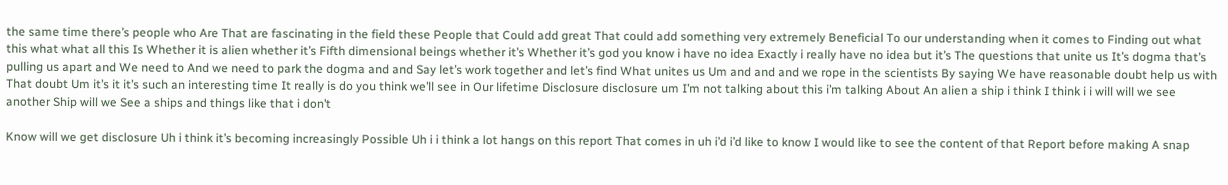the same time there’s people who Are That are fascinating in the field these People that Could add great That could add something very extremely Beneficial To our understanding when it comes to Finding out what this what what all this Is Whether it is alien whether it’s Fifth dimensional beings whether it’s Whether it’s god you know i have no idea Exactly i really have no idea but it’s The questions that unite us It’s dogma that’s pulling us apart and We need to And we need to park the dogma and and Say let’s work together and let’s find What unites us Um and and and we rope in the scientists By saying We have reasonable doubt help us with That doubt Um it’s it it’s such an interesting time It really is do you think we’ll see in Our lifetime Disclosure disclosure um I’m not talking about this i’m talking About An alien a ship i think I think i i will will we see another Ship will we See a ships and things like that i don’t

Know will we get disclosure Uh i think it’s becoming increasingly Possible Uh i i think a lot hangs on this report That comes in uh i’d i’d like to know I would like to see the content of that Report before making A snap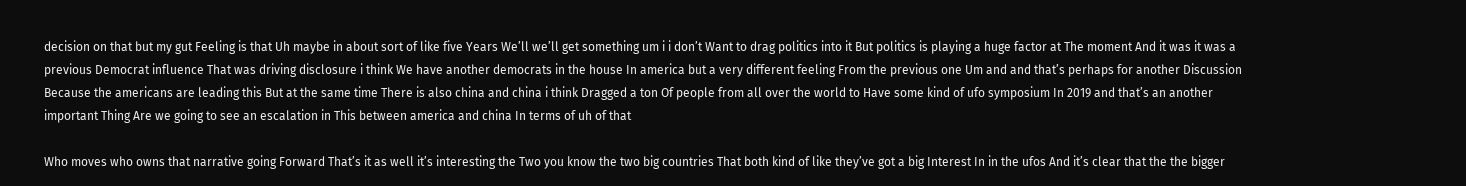decision on that but my gut Feeling is that Uh maybe in about sort of like five Years We’ll we’ll get something um i i don’t Want to drag politics into it But politics is playing a huge factor at The moment And it was it was a previous Democrat influence That was driving disclosure i think We have another democrats in the house In america but a very different feeling From the previous one Um and and that’s perhaps for another Discussion Because the americans are leading this But at the same time There is also china and china i think Dragged a ton Of people from all over the world to Have some kind of ufo symposium In 2019 and that’s an another important Thing Are we going to see an escalation in This between america and china In terms of uh of that

Who moves who owns that narrative going Forward That’s it as well it’s interesting the Two you know the two big countries That both kind of like they’ve got a big Interest In in the ufos And it’s clear that the the bigger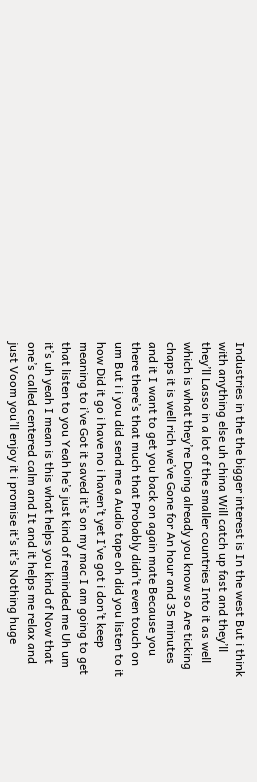Industries in the the bigger interest is In the west But i think with anything else uh china Will catch up fast and they’ll they’ll Lasso in a lot of the smaller countries Into it as well which is what they’re Doing already you know so Are ticking chaps it is well rich we’ve Gone for An hour and 35 minutes and it I want to get you back on again mate Because you there there’s that much that Probably didn’t even touch on um But i i you did send me a Audio tape oh did you listen to it how Did it go i have no i haven’t yet I’ve got i don’t keep meaning to i’ve Got it saved it’s on my mac I am going to get that listen to you Yeah he’s just kind of reminded me Uh um it’s uh yeah I mean is this what helps you kind of Now that one’s called centered calm and It and it helps me relax and just Voom you’ll enjoy it i promise it’s it’s Nothing huge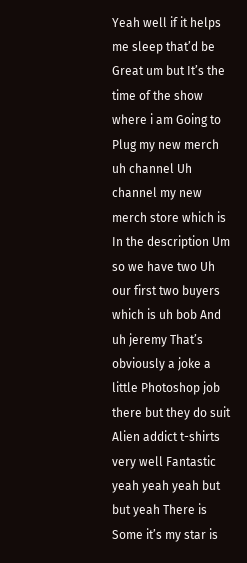Yeah well if it helps me sleep that’d be Great um but It’s the time of the show where i am Going to Plug my new merch uh channel Uh channel my new merch store which is In the description Um so we have two Uh our first two buyers which is uh bob And uh jeremy That’s obviously a joke a little Photoshop job there but they do suit Alien addict t-shirts very well Fantastic yeah yeah yeah but but yeah There is Some it’s my star is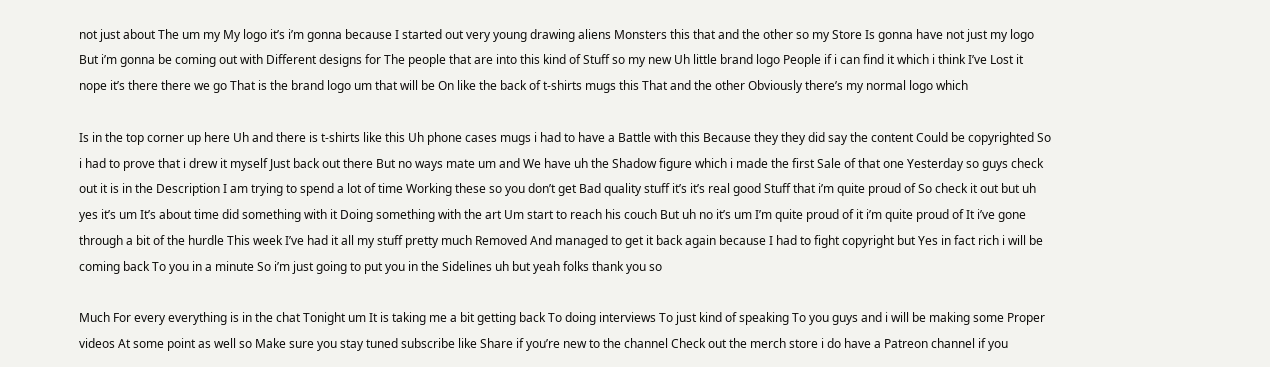not just about The um my My logo it’s i’m gonna because I started out very young drawing aliens Monsters this that and the other so my Store Is gonna have not just my logo But i’m gonna be coming out with Different designs for The people that are into this kind of Stuff so my new Uh little brand logo People if i can find it which i think I’ve Lost it nope it’s there there we go That is the brand logo um that will be On like the back of t-shirts mugs this That and the other Obviously there’s my normal logo which

Is in the top corner up here Uh and there is t-shirts like this Uh phone cases mugs i had to have a Battle with this Because they they did say the content Could be copyrighted So i had to prove that i drew it myself Just back out there But no ways mate um and We have uh the Shadow figure which i made the first Sale of that one Yesterday so guys check out it is in the Description I am trying to spend a lot of time Working these so you don’t get Bad quality stuff it’s it’s real good Stuff that i’m quite proud of So check it out but uh yes it’s um It’s about time did something with it Doing something with the art Um start to reach his couch But uh no it’s um I’m quite proud of it i’m quite proud of It i’ve gone through a bit of the hurdle This week I’ve had it all my stuff pretty much Removed And managed to get it back again because I had to fight copyright but Yes in fact rich i will be coming back To you in a minute So i’m just going to put you in the Sidelines uh but yeah folks thank you so

Much For every everything is in the chat Tonight um It is taking me a bit getting back To doing interviews To just kind of speaking To you guys and i will be making some Proper videos At some point as well so Make sure you stay tuned subscribe like Share if you’re new to the channel Check out the merch store i do have a Patreon channel if you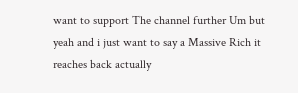want to support The channel further Um but yeah and i just want to say a Massive Rich it reaches back actually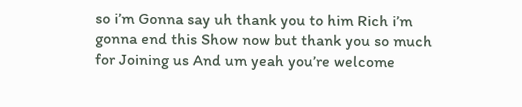so i’m Gonna say uh thank you to him Rich i’m gonna end this Show now but thank you so much for Joining us And um yeah you’re welcome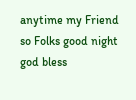anytime my Friend so Folks good night god bless